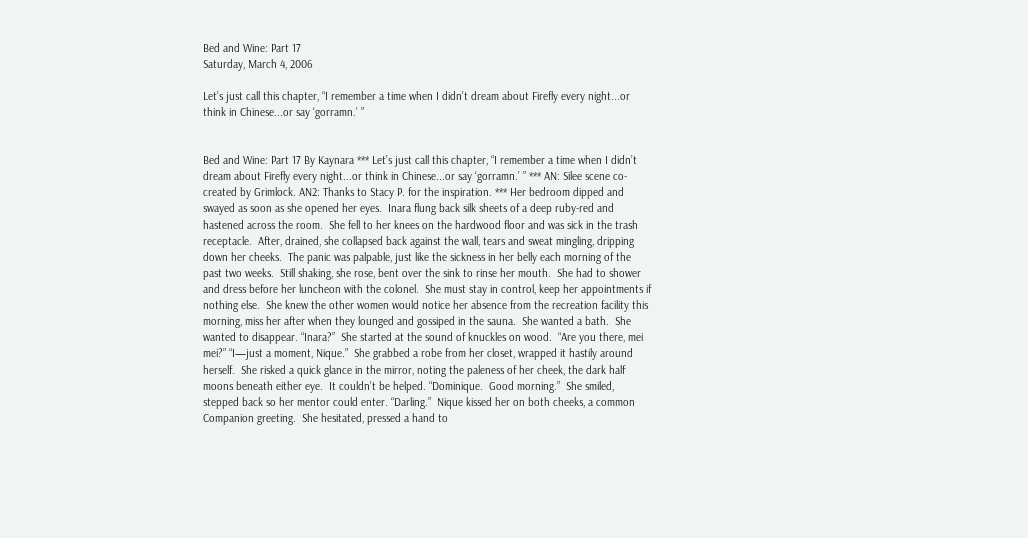Bed and Wine: Part 17
Saturday, March 4, 2006

Let’s just call this chapter, “I remember a time when I didn’t dream about Firefly every night...or think in Chinese...or say ‘gorramn.’ ”


Bed and Wine: Part 17 By Kaynara *** Let’s just call this chapter, “I remember a time when I didn’t dream about Firefly every night...or think in Chinese...or say ‘gorramn.’ ” *** AN: Silee scene co-created by Grimlock. AN2: Thanks to Stacy P. for the inspiration. *** Her bedroom dipped and swayed as soon as she opened her eyes.  Inara flung back silk sheets of a deep ruby-red and hastened across the room.  She fell to her knees on the hardwood floor and was sick in the trash receptacle.  After, drained, she collapsed back against the wall, tears and sweat mingling, dripping down her cheeks.  The panic was palpable, just like the sickness in her belly each morning of the past two weeks.  Still shaking, she rose, bent over the sink to rinse her mouth.  She had to shower and dress before her luncheon with the colonel.  She must stay in control, keep her appointments if nothing else.  She knew the other women would notice her absence from the recreation facility this morning, miss her after when they lounged and gossiped in the sauna.  She wanted a bath.  She wanted to disappear. “Inara?”  She started at the sound of knuckles on wood.  “Are you there, mei mei?” “I—just a moment, Nique.”  She grabbed a robe from her closet, wrapped it hastily around herself.  She risked a quick glance in the mirror, noting the paleness of her cheek, the dark half moons beneath either eye.  It couldn’t be helped. “Dominique.  Good morning.”  She smiled, stepped back so her mentor could enter. “Darling.”  Nique kissed her on both cheeks, a common Companion greeting.  She hesitated, pressed a hand to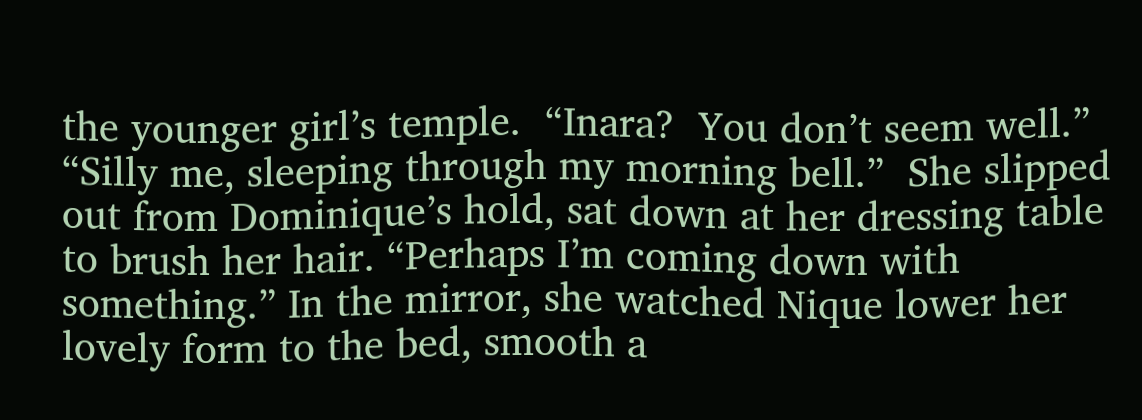the younger girl’s temple.  “Inara?  You don’t seem well.”   “Silly me, sleeping through my morning bell.”  She slipped out from Dominique’s hold, sat down at her dressing table to brush her hair. “Perhaps I’m coming down with something.” In the mirror, she watched Nique lower her lovely form to the bed, smooth a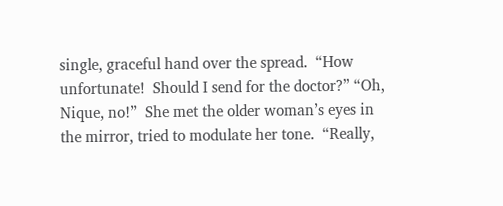single, graceful hand over the spread.  “How unfortunate!  Should I send for the doctor?” “Oh, Nique, no!”  She met the older woman’s eyes in the mirror, tried to modulate her tone.  “Really,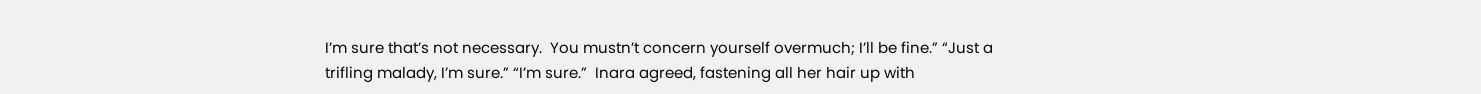I’m sure that’s not necessary.  You mustn’t concern yourself overmuch; I’ll be fine.” “Just a trifling malady, I’m sure.” “I’m sure.”  Inara agreed, fastening all her hair up with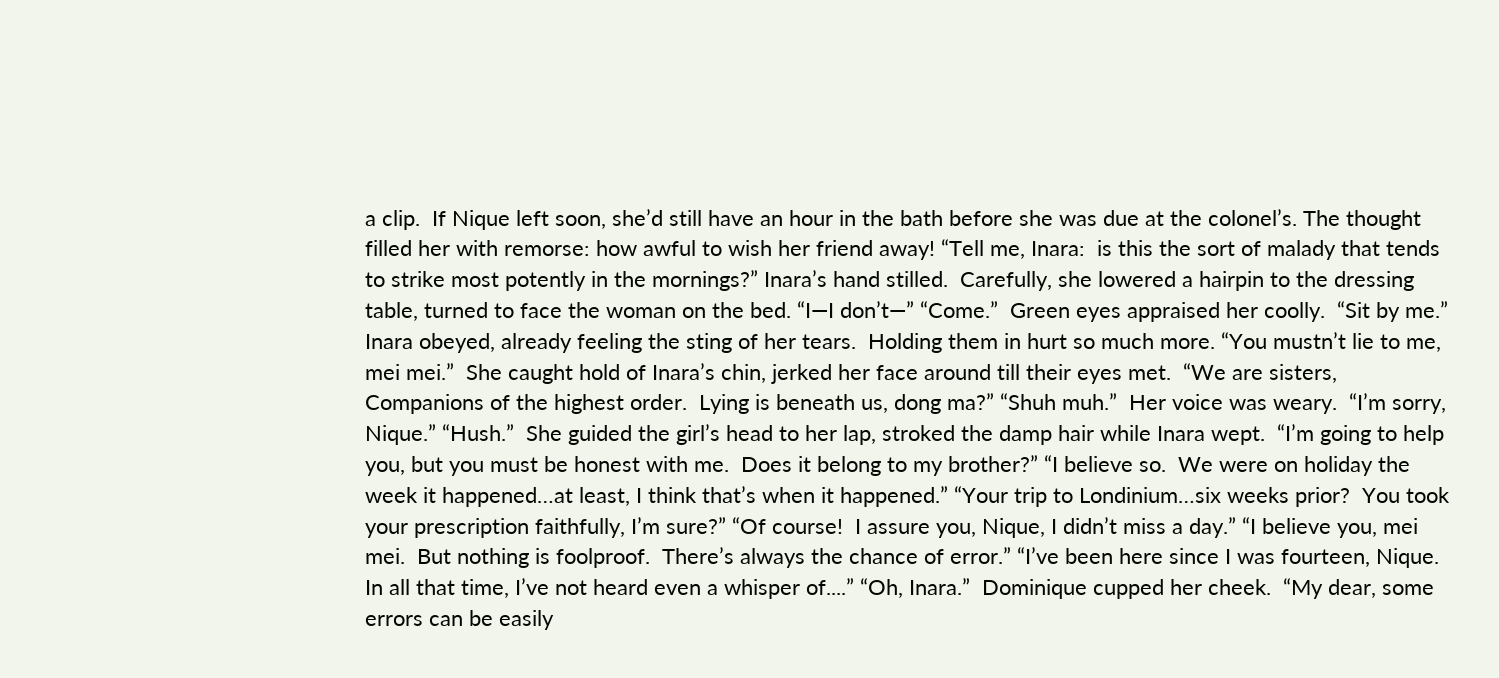a clip.  If Nique left soon, she’d still have an hour in the bath before she was due at the colonel’s. The thought filled her with remorse: how awful to wish her friend away! “Tell me, Inara:  is this the sort of malady that tends to strike most potently in the mornings?” Inara’s hand stilled.  Carefully, she lowered a hairpin to the dressing table, turned to face the woman on the bed. “I—I don’t—” “Come.”  Green eyes appraised her coolly.  “Sit by me.” Inara obeyed, already feeling the sting of her tears.  Holding them in hurt so much more. “You mustn’t lie to me, mei mei.”  She caught hold of Inara’s chin, jerked her face around till their eyes met.  “We are sisters, Companions of the highest order.  Lying is beneath us, dong ma?” “Shuh muh.”  Her voice was weary.  “I’m sorry, Nique.” “Hush.”  She guided the girl’s head to her lap, stroked the damp hair while Inara wept.  “I’m going to help you, but you must be honest with me.  Does it belong to my brother?” “I believe so.  We were on holiday the week it happened…at least, I think that’s when it happened.” “Your trip to Londinium…six weeks prior?  You took your prescription faithfully, I’m sure?” “Of course!  I assure you, Nique, I didn’t miss a day.” “I believe you, mei mei.  But nothing is foolproof.  There’s always the chance of error.” “I’ve been here since I was fourteen, Nique. In all that time, I’ve not heard even a whisper of....” “Oh, Inara.”  Dominique cupped her cheek.  “My dear, some errors can be easily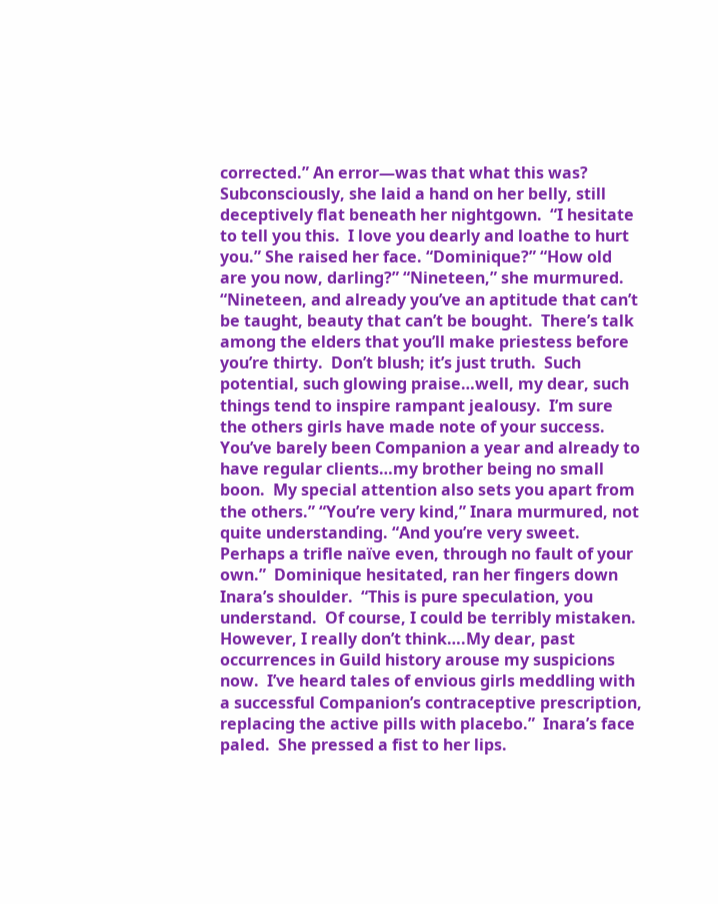corrected.” An error—was that what this was?  Subconsciously, she laid a hand on her belly, still deceptively flat beneath her nightgown.  “I hesitate to tell you this.  I love you dearly and loathe to hurt you.” She raised her face. “Dominique?” “How old are you now, darling?” “Nineteen,” she murmured. “Nineteen, and already you’ve an aptitude that can’t be taught, beauty that can’t be bought.  There’s talk among the elders that you’ll make priestess before you’re thirty.  Don’t blush; it’s just truth.  Such potential, such glowing praise…well, my dear, such things tend to inspire rampant jealousy.  I’m sure the others girls have made note of your success.  You’ve barely been Companion a year and already to have regular clients…my brother being no small boon.  My special attention also sets you apart from the others.” “You’re very kind,” Inara murmured, not quite understanding. “And you’re very sweet.  Perhaps a trifle naïve even, through no fault of your own.”  Dominique hesitated, ran her fingers down Inara’s shoulder.  “This is pure speculation, you understand.  Of course, I could be terribly mistaken.  However, I really don’t think….My dear, past occurrences in Guild history arouse my suspicions now.  I’ve heard tales of envious girls meddling with a successful Companion’s contraceptive prescription, replacing the active pills with placebo.”  Inara’s face paled.  She pressed a fist to her lips.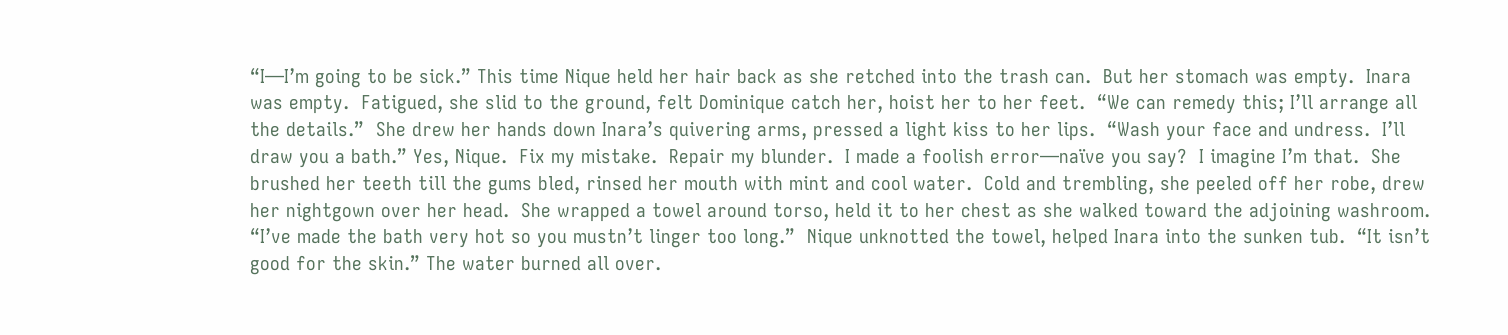“I—I’m going to be sick.” This time Nique held her hair back as she retched into the trash can.  But her stomach was empty.  Inara was empty.  Fatigued, she slid to the ground, felt Dominique catch her, hoist her to her feet.  “We can remedy this; I’ll arrange all the details.”  She drew her hands down Inara’s quivering arms, pressed a light kiss to her lips.  “Wash your face and undress.  I’ll draw you a bath.” Yes, Nique.  Fix my mistake.  Repair my blunder.  I made a foolish error—naïve you say?  I imagine I’m that.  She brushed her teeth till the gums bled, rinsed her mouth with mint and cool water.  Cold and trembling, she peeled off her robe, drew her nightgown over her head.  She wrapped a towel around torso, held it to her chest as she walked toward the adjoining washroom. “I’ve made the bath very hot so you mustn’t linger too long.”  Nique unknotted the towel, helped Inara into the sunken tub.  “It isn’t good for the skin.” The water burned all over.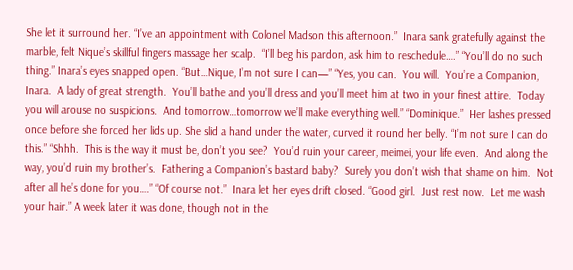She let it surround her. “I’ve an appointment with Colonel Madson this afternoon.”  Inara sank gratefully against the marble, felt Nique’s skillful fingers massage her scalp.  “I’ll beg his pardon, ask him to reschedule….” “You’ll do no such thing.” Inara’s eyes snapped open. “But…Nique, I’m not sure I can—” “Yes, you can.  You will.  You’re a Companion, Inara.  A lady of great strength.  You’ll bathe and you’ll dress and you’ll meet him at two in your finest attire.  Today you will arouse no suspicions.  And tomorrow…tomorrow we’ll make everything well.” “Dominique.”  Her lashes pressed once before she forced her lids up. She slid a hand under the water, curved it round her belly. “I’m not sure I can do this.” “Shhh.  This is the way it must be, don’t you see?  You’d ruin your career, meimei, your life even.  And along the way, you’d ruin my brother’s.  Fathering a Companion’s bastard baby?  Surely you don’t wish that shame on him.  Not after all he’s done for you….” “Of course not.”  Inara let her eyes drift closed. “Good girl.  Just rest now.  Let me wash your hair.” A week later it was done, though not in the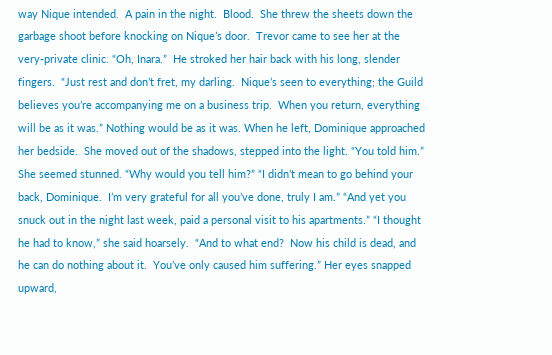way Nique intended.  A pain in the night.  Blood.  She threw the sheets down the garbage shoot before knocking on Nique’s door.  Trevor came to see her at the very-private clinic. “Oh, Inara.”  He stroked her hair back with his long, slender fingers.  “Just rest and don’t fret, my darling.  Nique’s seen to everything; the Guild believes you’re accompanying me on a business trip.  When you return, everything will be as it was.” Nothing would be as it was. When he left, Dominique approached her bedside.  She moved out of the shadows, stepped into the light. “You told him.”  She seemed stunned. “Why would you tell him?” “I didn’t mean to go behind your back, Dominique.  I’m very grateful for all you’ve done, truly I am.” “And yet you snuck out in the night last week, paid a personal visit to his apartments.” “I thought he had to know,” she said hoarsely.  “And to what end?  Now his child is dead, and he can do nothing about it.  You’ve only caused him suffering.” Her eyes snapped upward,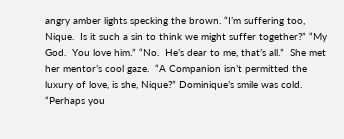angry amber lights specking the brown. “I’m suffering too, Nique.  Is it such a sin to think we might suffer together?” “My God.  You love him.” “No.  He’s dear to me, that’s all.”  She met her mentor’s cool gaze.  “A Companion isn’t permitted the luxury of love, is she, Nique?” Dominique’s smile was cold. “Perhaps you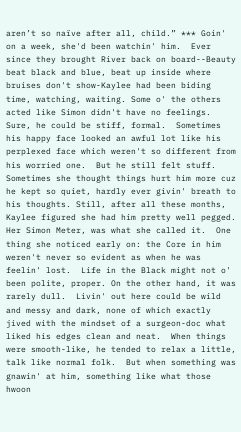aren’t so naïve after all, child.” *** Goin' on a week, she'd been watchin' him.  Ever since they brought River back on board--Beauty beat black and blue, beat up inside where bruises don't show-Kaylee had been biding time, watching, waiting. Some o' the others acted like Simon didn't have no feelings.  Sure, he could be stiff, formal.  Sometimes his happy face looked an awful lot like his perplexed face which weren't so different from his worried one.  But he still felt stuff.  Sometimes she thought things hurt him more cuz he kept so quiet, hardly ever givin' breath to his thoughts. Still, after all these months, Kaylee figured she had him pretty well pegged.    Her Simon Meter, was what she called it.  One thing she noticed early on: the Core in him weren't never so evident as when he was feelin' lost.  Life in the Black might not o' been polite, proper. On the other hand, it was rarely dull.  Livin' out here could be wild and messy and dark, none of which exactly jived with the mindset of a surgeon-doc what liked his edges clean and neat.  When things were smooth-like, he tended to relax a little, talk like normal folk.  But when something was gnawin' at him, something like what those hwoon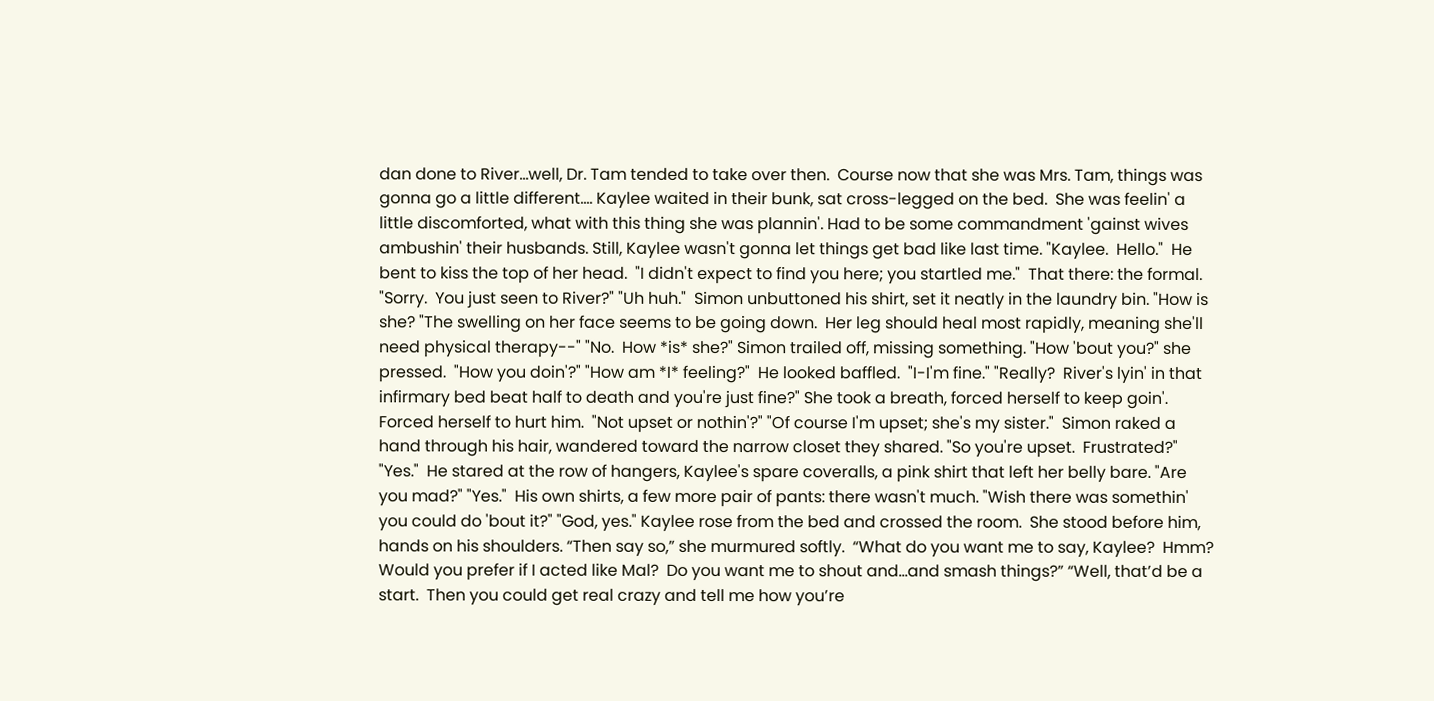dan done to River...well, Dr. Tam tended to take over then.  Course now that she was Mrs. Tam, things was gonna go a little different.... Kaylee waited in their bunk, sat cross-legged on the bed.  She was feelin' a little discomforted, what with this thing she was plannin'. Had to be some commandment 'gainst wives ambushin' their husbands. Still, Kaylee wasn't gonna let things get bad like last time. "Kaylee.  Hello."  He bent to kiss the top of her head.  "I didn't expect to find you here; you startled me."  That there: the formal. "Sorry.  You just seen to River?" "Uh huh."  Simon unbuttoned his shirt, set it neatly in the laundry bin. "How is she? "The swelling on her face seems to be going down.  Her leg should heal most rapidly, meaning she'll need physical therapy--" "No.  How *is* she?" Simon trailed off, missing something. "How 'bout you?" she pressed.  "How you doin'?" "How am *I* feeling?"  He looked baffled.  "I-I'm fine." "Really?  River's lyin' in that infirmary bed beat half to death and you're just fine?" She took a breath, forced herself to keep goin'. Forced herself to hurt him.  "Not upset or nothin'?" "Of course I'm upset; she's my sister."  Simon raked a hand through his hair, wandered toward the narrow closet they shared. "So you're upset.  Frustrated?" "Yes."  He stared at the row of hangers, Kaylee's spare coveralls, a pink shirt that left her belly bare. "Are you mad?" "Yes."  His own shirts, a few more pair of pants: there wasn't much. "Wish there was somethin' you could do 'bout it?" "God, yes." Kaylee rose from the bed and crossed the room.  She stood before him, hands on his shoulders. “Then say so,” she murmured softly.  “What do you want me to say, Kaylee?  Hmm?  Would you prefer if I acted like Mal?  Do you want me to shout and…and smash things?” “Well, that’d be a start.  Then you could get real crazy and tell me how you’re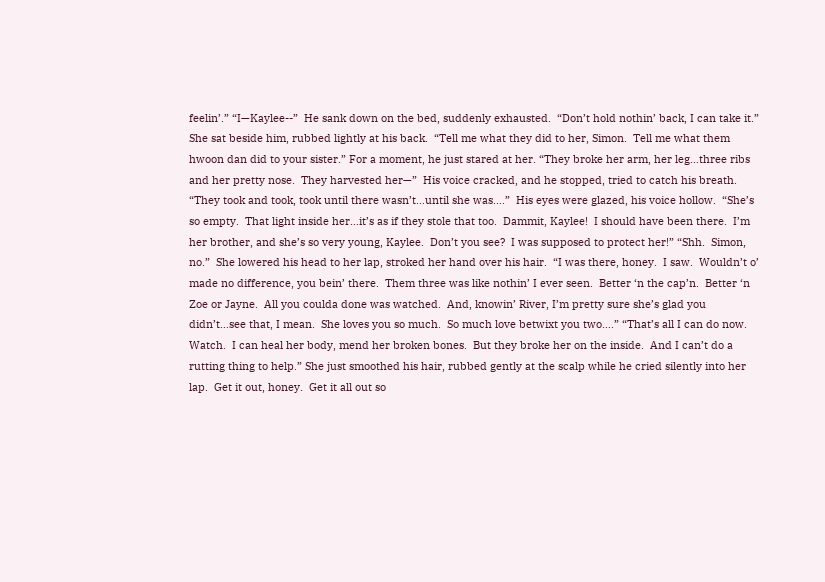feelin’.” “I—Kaylee--”  He sank down on the bed, suddenly exhausted.  “Don’t hold nothin’ back, I can take it.” She sat beside him, rubbed lightly at his back.  “Tell me what they did to her, Simon.  Tell me what them hwoon dan did to your sister.” For a moment, he just stared at her. “They broke her arm, her leg…three ribs and her pretty nose.  They harvested her—”  His voice cracked, and he stopped, tried to catch his breath.  “They took and took, took until there wasn’t…until she was….”  His eyes were glazed, his voice hollow.  “She’s so empty.  That light inside her…it’s as if they stole that too.  Dammit, Kaylee!  I should have been there.  I’m her brother, and she’s so very young, Kaylee.  Don’t you see?  I was supposed to protect her!” “Shh.  Simon, no.”  She lowered his head to her lap, stroked her hand over his hair.  “I was there, honey.  I saw.  Wouldn’t o’ made no difference, you bein’ there.  Them three was like nothin’ I ever seen.  Better ‘n the cap’n.  Better ‘n Zoe or Jayne.  All you coulda done was watched.  And, knowin’ River, I’m pretty sure she’s glad you didn’t…see that, I mean.  She loves you so much.  So much love betwixt you two….” “That’s all I can do now.  Watch.  I can heal her body, mend her broken bones.  But they broke her on the inside.  And I can’t do a rutting thing to help.” She just smoothed his hair, rubbed gently at the scalp while he cried silently into her lap.  Get it out, honey.  Get it all out so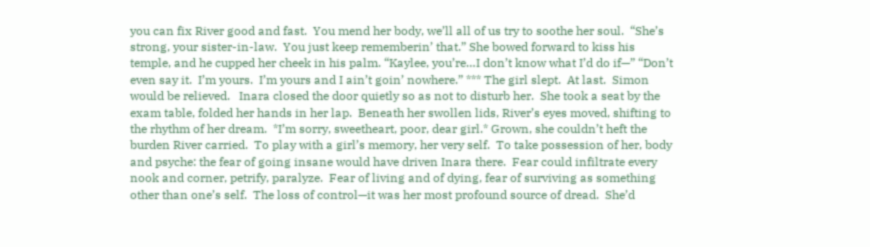you can fix River good and fast.  You mend her body, we’ll all of us try to soothe her soul.  “She’s strong, your sister-in-law.  You just keep rememberin’ that.” She bowed forward to kiss his temple, and he cupped her cheek in his palm. “Kaylee, you’re…I don’t know what I’d do if—” “Don’t even say it.  I’m yours.  I’m yours and I ain’t goin’ nowhere.” *** The girl slept.  At last.  Simon would be relieved.   Inara closed the door quietly so as not to disturb her.  She took a seat by the exam table, folded her hands in her lap.  Beneath her swollen lids, River’s eyes moved, shifting to the rhythm of her dream.  *I’m sorry, sweetheart, poor, dear girl.* Grown, she couldn’t heft the burden River carried.  To play with a girl’s memory, her very self.  To take possession of her, body and psyche: the fear of going insane would have driven Inara there.  Fear could infiltrate every nook and corner, petrify, paralyze.  Fear of living and of dying, fear of surviving as something other than one’s self.  The loss of control—it was her most profound source of dread.  She’d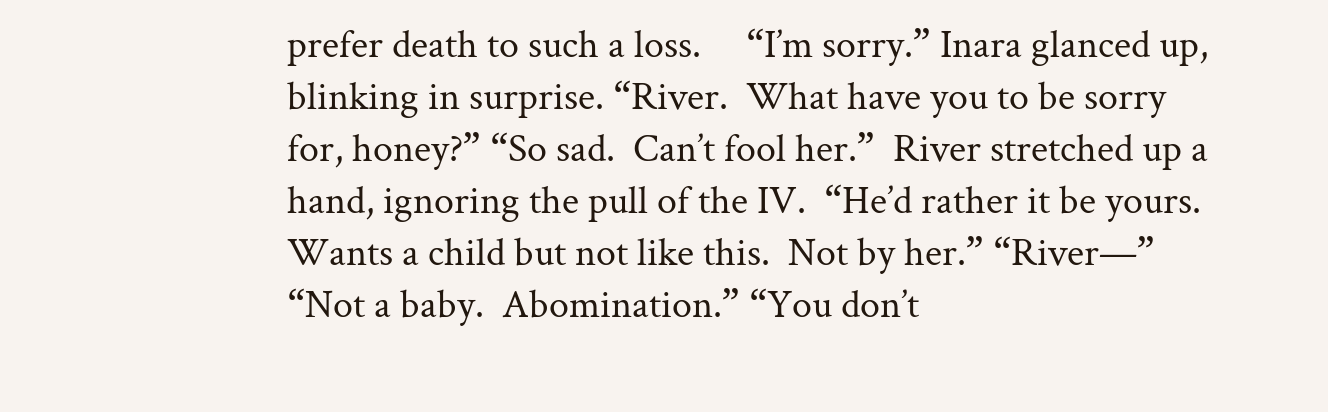prefer death to such a loss.     “I’m sorry.” Inara glanced up, blinking in surprise. “River.  What have you to be sorry for, honey?” “So sad.  Can’t fool her.”  River stretched up a hand, ignoring the pull of the IV.  “He’d rather it be yours.  Wants a child but not like this.  Not by her.” “River—” “Not a baby.  Abomination.” “You don’t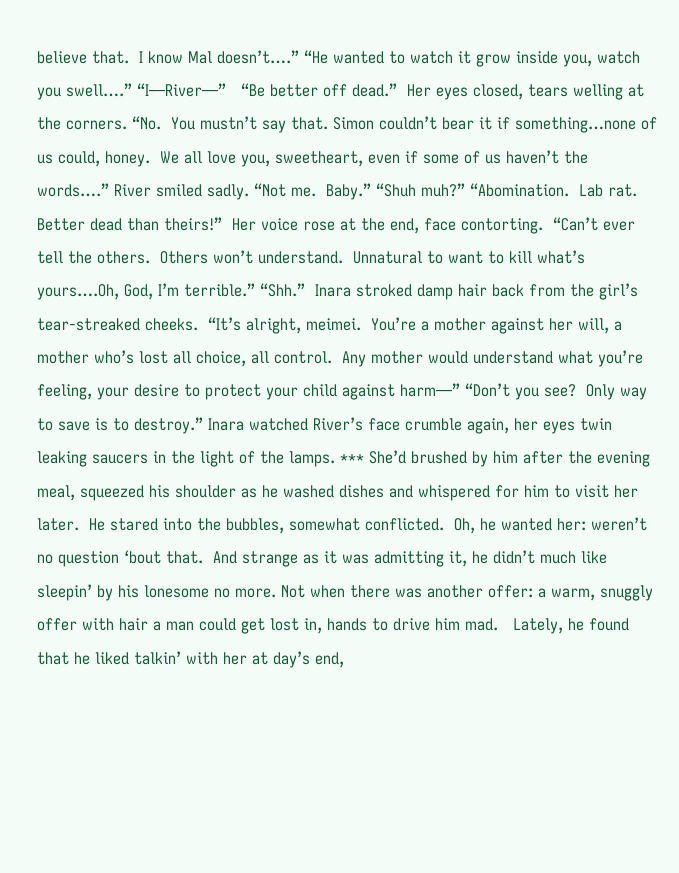believe that.  I know Mal doesn’t….” “He wanted to watch it grow inside you, watch you swell….” “I—River—”   “Be better off dead.”  Her eyes closed, tears welling at the corners. “No.  You mustn’t say that. Simon couldn’t bear it if something…none of us could, honey.  We all love you, sweetheart, even if some of us haven’t the words….” River smiled sadly. “Not me.  Baby.” “Shuh muh?” “Abomination.  Lab rat.  Better dead than theirs!”  Her voice rose at the end, face contorting.  “Can’t ever tell the others.  Others won’t understand.  Unnatural to want to kill what’s yours….Oh, God, I’m terrible.” “Shh.”  Inara stroked damp hair back from the girl’s tear-streaked cheeks.  “It’s alright, meimei.  You’re a mother against her will, a mother who’s lost all choice, all control.  Any mother would understand what you’re feeling, your desire to protect your child against harm—” “Don’t you see?  Only way to save is to destroy.” Inara watched River’s face crumble again, her eyes twin leaking saucers in the light of the lamps. *** She’d brushed by him after the evening meal, squeezed his shoulder as he washed dishes and whispered for him to visit her later.  He stared into the bubbles, somewhat conflicted.  Oh, he wanted her: weren’t no question ‘bout that.  And strange as it was admitting it, he didn’t much like sleepin’ by his lonesome no more. Not when there was another offer: a warm, snuggly offer with hair a man could get lost in, hands to drive him mad.   Lately, he found that he liked talkin’ with her at day’s end,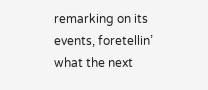remarking on its events, foretellin’ what the next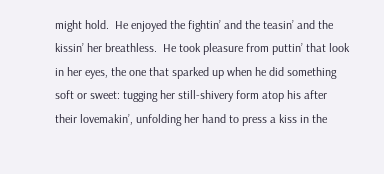might hold.  He enjoyed the fightin’ and the teasin’ and the kissin’ her breathless.  He took pleasure from puttin’ that look in her eyes, the one that sparked up when he did something soft or sweet: tugging her still-shivery form atop his after their lovemakin’, unfolding her hand to press a kiss in the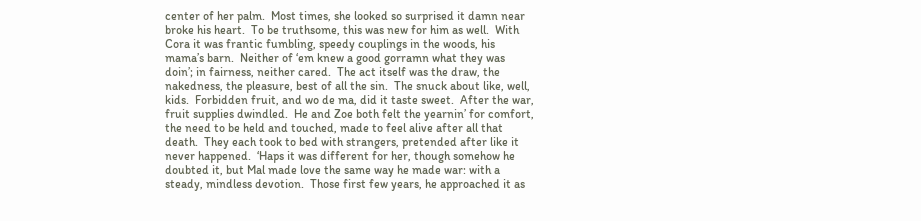center of her palm.  Most times, she looked so surprised it damn near broke his heart.  To be truthsome, this was new for him as well.  With Cora it was frantic fumbling, speedy couplings in the woods, his mama’s barn.  Neither of ‘em knew a good gorramn what they was doin’; in fairness, neither cared.  The act itself was the draw, the nakedness, the pleasure, best of all the sin.  The snuck about like, well, kids.  Forbidden fruit, and wo de ma, did it taste sweet.  After the war, fruit supplies dwindled.  He and Zoe both felt the yearnin’ for comfort, the need to be held and touched, made to feel alive after all that death.  They each took to bed with strangers, pretended after like it never happened.  ‘Haps it was different for her, though somehow he doubted it, but Mal made love the same way he made war: with a steady, mindless devotion.  Those first few years, he approached it as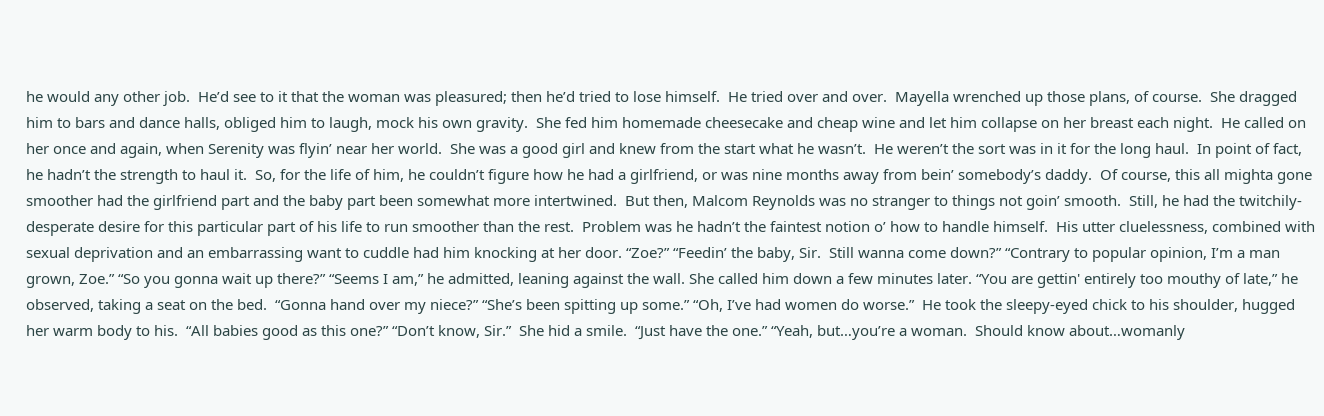he would any other job.  He’d see to it that the woman was pleasured; then he’d tried to lose himself.  He tried over and over.  Mayella wrenched up those plans, of course.  She dragged him to bars and dance halls, obliged him to laugh, mock his own gravity.  She fed him homemade cheesecake and cheap wine and let him collapse on her breast each night.  He called on her once and again, when Serenity was flyin’ near her world.  She was a good girl and knew from the start what he wasn’t.  He weren’t the sort was in it for the long haul.  In point of fact, he hadn’t the strength to haul it.  So, for the life of him, he couldn’t figure how he had a girlfriend, or was nine months away from bein’ somebody’s daddy.  Of course, this all mighta gone smoother had the girlfriend part and the baby part been somewhat more intertwined.  But then, Malcom Reynolds was no stranger to things not goin’ smooth.  Still, he had the twitchily-desperate desire for this particular part of his life to run smoother than the rest.  Problem was he hadn’t the faintest notion o’ how to handle himself.  His utter cluelessness, combined with sexual deprivation and an embarrassing want to cuddle had him knocking at her door. “Zoe?” “Feedin’ the baby, Sir.  Still wanna come down?” “Contrary to popular opinion, I’m a man grown, Zoe.” “So you gonna wait up there?” “Seems I am,” he admitted, leaning against the wall. She called him down a few minutes later. “You are gettin' entirely too mouthy of late,” he observed, taking a seat on the bed.  “Gonna hand over my niece?” “She’s been spitting up some.” “Oh, I’ve had women do worse.”  He took the sleepy-eyed chick to his shoulder, hugged her warm body to his.  “All babies good as this one?” “Don’t know, Sir.”  She hid a smile.  “Just have the one.” “Yeah, but…you’re a woman.  Should know about…womanly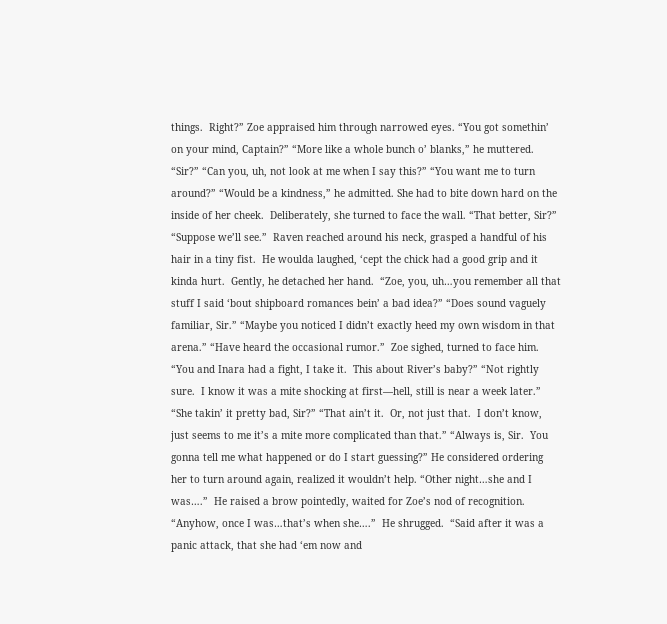things.  Right?” Zoe appraised him through narrowed eyes. “You got somethin’ on your mind, Captain?” “More like a whole bunch o’ blanks,” he muttered. “Sir?” “Can you, uh, not look at me when I say this?” “You want me to turn around?” “Would be a kindness,” he admitted. She had to bite down hard on the inside of her cheek.  Deliberately, she turned to face the wall. “That better, Sir?” “Suppose we’ll see.”  Raven reached around his neck, grasped a handful of his hair in a tiny fist.  He woulda laughed, ‘cept the chick had a good grip and it kinda hurt.  Gently, he detached her hand.  “Zoe, you, uh…you remember all that stuff I said ‘bout shipboard romances bein’ a bad idea?” “Does sound vaguely familiar, Sir.” “Maybe you noticed I didn’t exactly heed my own wisdom in that arena.” “Have heard the occasional rumor.”  Zoe sighed, turned to face him.  “You and Inara had a fight, I take it.  This about River’s baby?” “Not rightly sure.  I know it was a mite shocking at first—hell, still is near a week later.” “She takin’ it pretty bad, Sir?” “That ain’t it.  Or, not just that.  I don’t know, just seems to me it’s a mite more complicated than that.” “Always is, Sir.  You gonna tell me what happened or do I start guessing?” He considered ordering her to turn around again, realized it wouldn’t help. “Other night…she and I was….”  He raised a brow pointedly, waited for Zoe’s nod of recognition.  “Anyhow, once I was…that’s when she….”  He shrugged.  “Said after it was a panic attack, that she had ‘em now and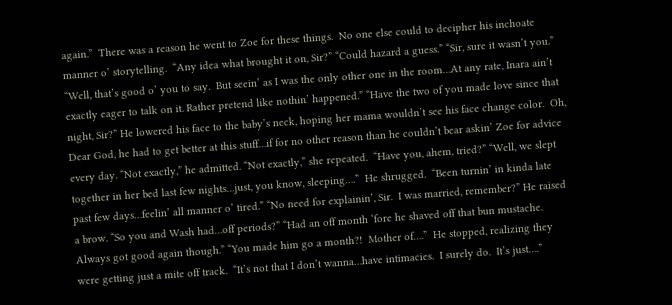again.”  There was a reason he went to Zoe for these things.  No one else could to decipher his inchoate manner o’ storytelling.  “Any idea what brought it on, Sir?” “Could hazard a guess.” “Sir, sure it wasn’t you.” “Well, that’s good o’ you to say.  But seein’ as I was the only other one in the room…At any rate, Inara ain’t exactly eager to talk on it. Rather pretend like nothin’ happened.” “Have the two of you made love since that night, Sir?” He lowered his face to the baby’s neck, hoping her mama wouldn’t see his face change color.  Oh, Dear God, he had to get better at this stuff…if for no other reason than he couldn’t bear askin’ Zoe for advice every day. “Not exactly,” he admitted. “Not exactly,” she repeated.  “Have you, ahem, tried?” “Well, we slept together in her bed last few nights…just, you know, sleeping….”  He shrugged.  “Been turnin’ in kinda late past few days…feelin’ all manner o’ tired.” “No need for explainin’, Sir.  I was married, remember?” He raised a brow. “So you and Wash had…off periods?” “Had an off month ‘fore he shaved off that bun mustache.  Always got good again though.” “You made him go a month?!  Mother of….”  He stopped, realizing they were getting just a mite off track.  “It’s not that I don’t wanna…have intimacies.  I surely do.  It’s just….”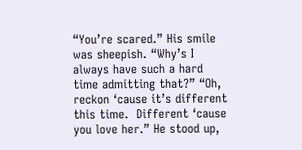“You’re scared.” His smile was sheepish. “Why’s I always have such a hard time admitting that?” “Oh, reckon ‘cause it’s different this time.  Different ‘cause you love her.” He stood up,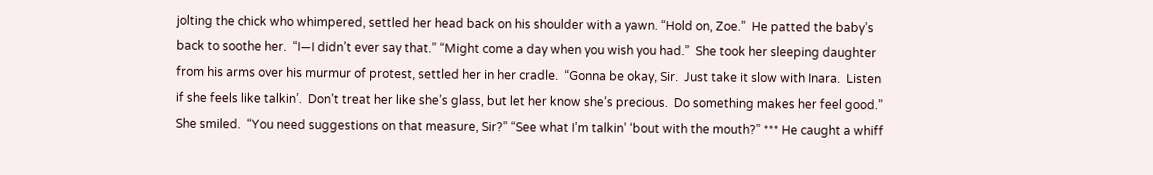jolting the chick who whimpered, settled her head back on his shoulder with a yawn. “Hold on, Zoe.”  He patted the baby’s back to soothe her.  “I—I didn’t ever say that.” “Might come a day when you wish you had.”  She took her sleeping daughter from his arms over his murmur of protest, settled her in her cradle.  “Gonna be okay, Sir.  Just take it slow with Inara.  Listen if she feels like talkin’.  Don’t treat her like she’s glass, but let her know she’s precious.  Do something makes her feel good.”  She smiled.  “You need suggestions on that measure, Sir?” “See what I’m talkin’ ‘bout with the mouth?” *** He caught a whiff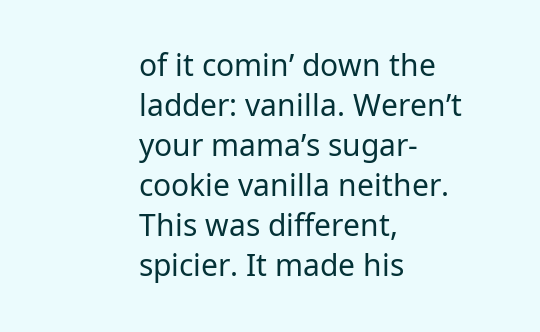of it comin’ down the ladder: vanilla. Weren’t your mama’s sugar-cookie vanilla neither. This was different, spicier. It made his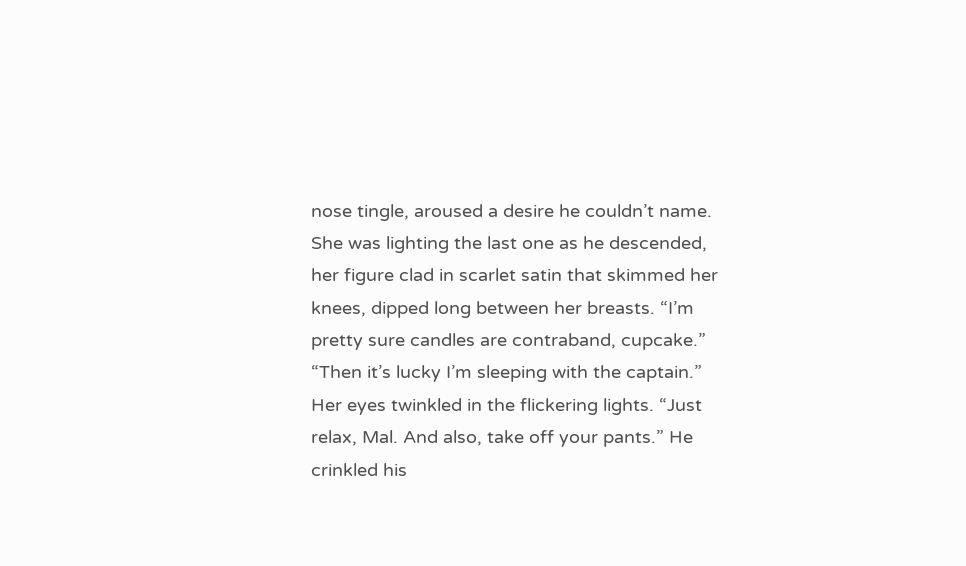nose tingle, aroused a desire he couldn’t name. She was lighting the last one as he descended, her figure clad in scarlet satin that skimmed her knees, dipped long between her breasts. “I’m pretty sure candles are contraband, cupcake.” “Then it’s lucky I’m sleeping with the captain.” Her eyes twinkled in the flickering lights. “Just relax, Mal. And also, take off your pants.” He crinkled his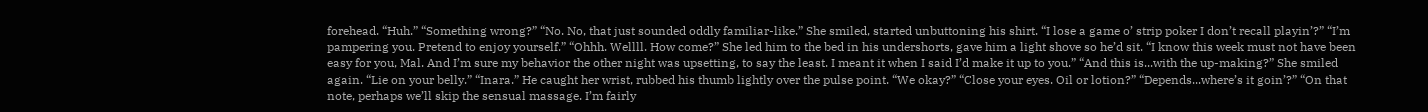forehead. “Huh.” “Something wrong?” “No. No, that just sounded oddly familiar-like.” She smiled, started unbuttoning his shirt. “I lose a game o’ strip poker I don’t recall playin’?” “I’m pampering you. Pretend to enjoy yourself.” “Ohhh. Wellll. How come?” She led him to the bed in his undershorts, gave him a light shove so he’d sit. “I know this week must not have been easy for you, Mal. And I’m sure my behavior the other night was upsetting, to say the least. I meant it when I said I’d make it up to you.” “And this is...with the up-making?” She smiled again. “Lie on your belly.” “Inara.” He caught her wrist, rubbed his thumb lightly over the pulse point. “We okay?” “Close your eyes. Oil or lotion?” “Depends...where’s it goin’?” “On that note, perhaps we’ll skip the sensual massage. I’m fairly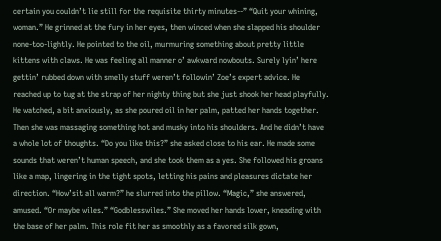certain you couldn’t lie still for the requisite thirty minutes--” “Quit your whining, woman.” He grinned at the fury in her eyes, then winced when she slapped his shoulder none-too-lightly. He pointed to the oil, murmuring something about pretty little kittens with claws. He was feeling all manner o’ awkward nowbouts. Surely lyin’ here gettin’ rubbed down with smelly stuff weren’t followin’ Zoe’s expert advice. He reached up to tug at the strap of her nighty thing but she just shook her head playfully. He watched, a bit anxiously, as she poured oil in her palm, patted her hands together. Then she was massaging something hot and musky into his shoulders. And he didn’t have a whole lot of thoughts. “Do you like this?” she asked close to his ear. He made some sounds that weren’t human speech, and she took them as a yes. She followed his groans like a map, lingering in the tight spots, letting his pains and pleasures dictate her direction. “How’sit all warm?” he slurred into the pillow. “Magic,” she answered, amused. “Or maybe wiles.” “Godblesswiles.” She moved her hands lower, kneading with the base of her palm. This role fit her as smoothly as a favored silk gown,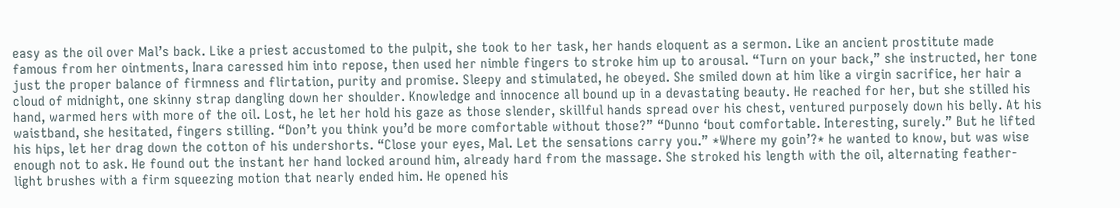easy as the oil over Mal’s back. Like a priest accustomed to the pulpit, she took to her task, her hands eloquent as a sermon. Like an ancient prostitute made famous from her ointments, Inara caressed him into repose, then used her nimble fingers to stroke him up to arousal. “Turn on your back,” she instructed, her tone just the proper balance of firmness and flirtation, purity and promise. Sleepy and stimulated, he obeyed. She smiled down at him like a virgin sacrifice, her hair a cloud of midnight, one skinny strap dangling down her shoulder. Knowledge and innocence all bound up in a devastating beauty. He reached for her, but she stilled his hand, warmed hers with more of the oil. Lost, he let her hold his gaze as those slender, skillful hands spread over his chest, ventured purposely down his belly. At his waistband, she hesitated, fingers stilling. “Don’t you think you’d be more comfortable without those?” “Dunno ‘bout comfortable. Interesting, surely.” But he lifted his hips, let her drag down the cotton of his undershorts. “Close your eyes, Mal. Let the sensations carry you.” *Where my goin’?* he wanted to know, but was wise enough not to ask. He found out the instant her hand locked around him, already hard from the massage. She stroked his length with the oil, alternating feather-light brushes with a firm squeezing motion that nearly ended him. He opened his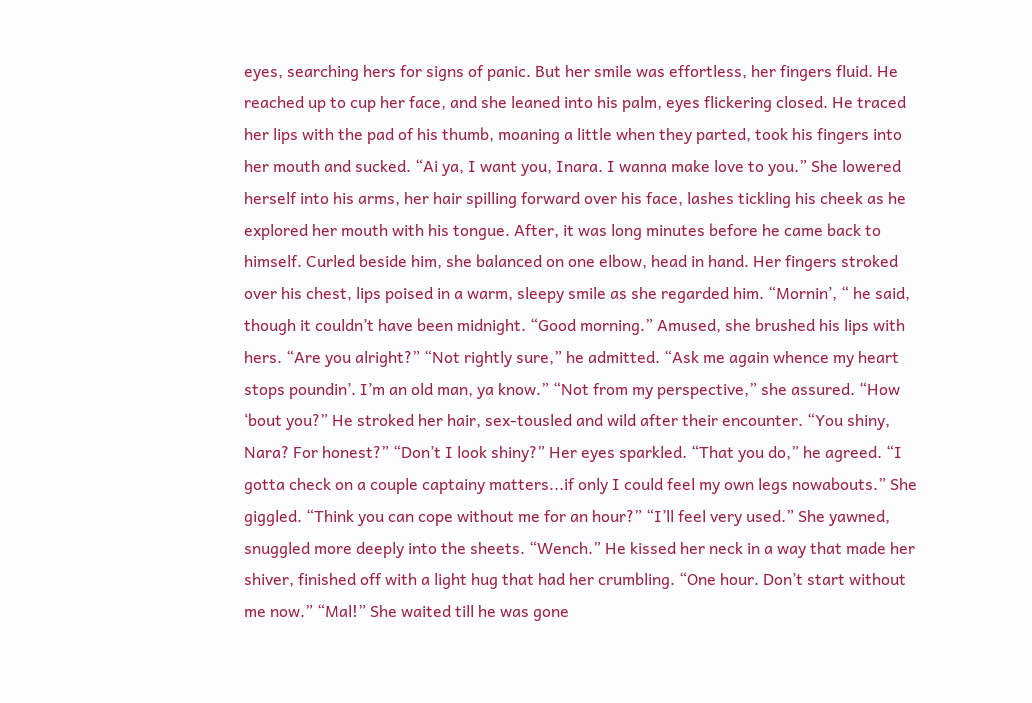eyes, searching hers for signs of panic. But her smile was effortless, her fingers fluid. He reached up to cup her face, and she leaned into his palm, eyes flickering closed. He traced her lips with the pad of his thumb, moaning a little when they parted, took his fingers into her mouth and sucked. “Ai ya, I want you, Inara. I wanna make love to you.” She lowered herself into his arms, her hair spilling forward over his face, lashes tickling his cheek as he explored her mouth with his tongue. After, it was long minutes before he came back to himself. Curled beside him, she balanced on one elbow, head in hand. Her fingers stroked over his chest, lips poised in a warm, sleepy smile as she regarded him. “Mornin’, “ he said, though it couldn’t have been midnight. “Good morning.” Amused, she brushed his lips with hers. “Are you alright?” “Not rightly sure,” he admitted. “Ask me again whence my heart stops poundin’. I’m an old man, ya know.” “Not from my perspective,” she assured. “How ‘bout you?” He stroked her hair, sex-tousled and wild after their encounter. “You shiny, Nara? For honest?” “Don’t I look shiny?” Her eyes sparkled. “That you do,” he agreed. “I gotta check on a couple captainy matters...if only I could feel my own legs nowabouts.” She giggled. “Think you can cope without me for an hour?” “I’ll feel very used.” She yawned, snuggled more deeply into the sheets. “Wench.” He kissed her neck in a way that made her shiver, finished off with a light hug that had her crumbling. “One hour. Don’t start without me now.” “Mal!” She waited till he was gone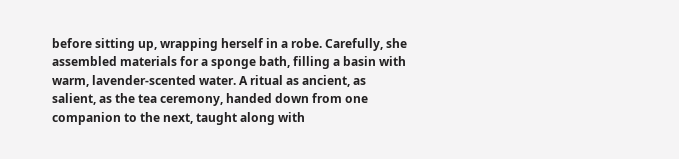before sitting up, wrapping herself in a robe. Carefully, she assembled materials for a sponge bath, filling a basin with warm, lavender-scented water. A ritual as ancient, as salient, as the tea ceremony, handed down from one companion to the next, taught along with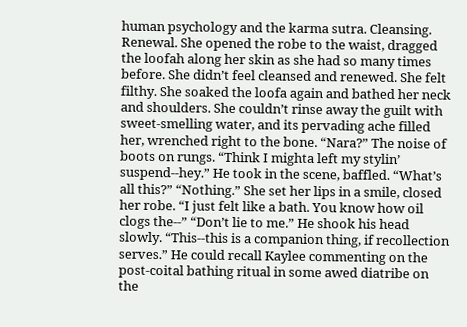human psychology and the karma sutra. Cleansing. Renewal. She opened the robe to the waist, dragged the loofah along her skin as she had so many times before. She didn’t feel cleansed and renewed. She felt filthy. She soaked the loofa again and bathed her neck and shoulders. She couldn’t rinse away the guilt with sweet-smelling water, and its pervading ache filled her, wrenched right to the bone. “Nara?” The noise of boots on rungs. “Think I mighta left my stylin’ suspend--hey.” He took in the scene, baffled. “What’s all this?” “Nothing.” She set her lips in a smile, closed her robe. “I just felt like a bath. You know how oil clogs the--” “Don’t lie to me.” He shook his head slowly. “This--this is a companion thing, if recollection serves.” He could recall Kaylee commenting on the post-coital bathing ritual in some awed diatribe on the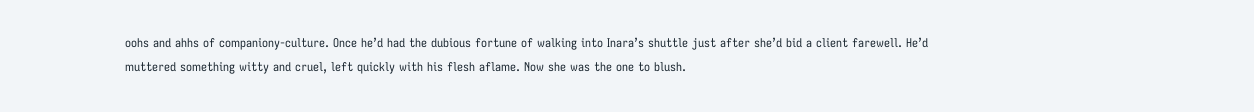oohs and ahhs of companiony-culture. Once he’d had the dubious fortune of walking into Inara’s shuttle just after she’d bid a client farewell. He’d muttered something witty and cruel, left quickly with his flesh aflame. Now she was the one to blush.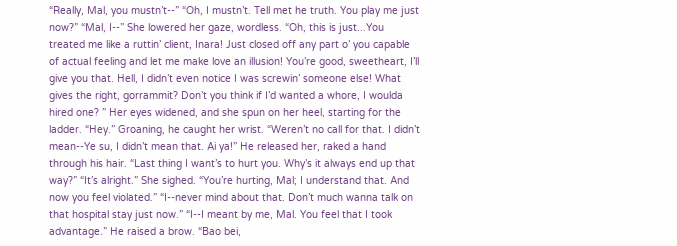“Really, Mal, you mustn’t--” “Oh, I mustn’t. Tell met he truth. You play me just now?” “Mal, I--” She lowered her gaze, wordless. “Oh, this is just...You treated me like a ruttin’ client, Inara! Just closed off any part o’ you capable of actual feeling and let me make love an illusion! You’re good, sweetheart, I’ll give you that. Hell, I didn’t even notice I was screwin’ someone else! What gives the right, gorrammit? Don’t you think if I’d wanted a whore, I woulda hired one? ” Her eyes widened, and she spun on her heel, starting for the ladder. “Hey.” Groaning, he caught her wrist. “Weren’t no call for that. I didn’t mean--Ye su, I didn’t mean that. Ai ya!” He released her, raked a hand through his hair. “Last thing I want’s to hurt you. Why’s it always end up that way?” “It’s alright.” She sighed. “You’re hurting, Mal; I understand that. And now you feel violated.” “I--never mind about that. Don’t much wanna talk on that hospital stay just now.” “I--I meant by me, Mal. You feel that I took advantage.” He raised a brow. “Bao bei,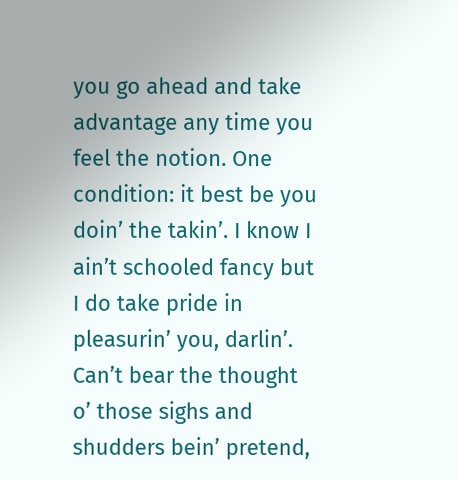you go ahead and take advantage any time you feel the notion. One condition: it best be you doin’ the takin’. I know I ain’t schooled fancy but I do take pride in pleasurin’ you, darlin’. Can’t bear the thought o’ those sighs and shudders bein’ pretend,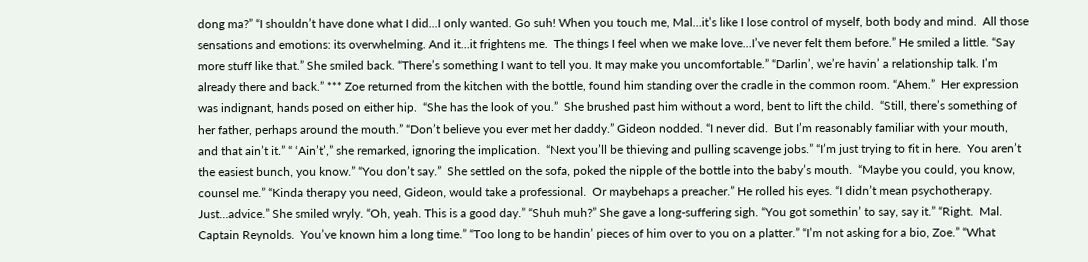dong ma?” “I shouldn’t have done what I did...I only wanted. Go suh! When you touch me, Mal…it’s like I lose control of myself, both body and mind.  All those sensations and emotions: its overwhelming. And it…it frightens me.  The things I feel when we make love...I’ve never felt them before.” He smiled a little. “Say more stuff like that.” She smiled back. “There’s something I want to tell you. It may make you uncomfortable.” “Darlin’, we’re havin’ a relationship talk. I’m already there and back.” *** Zoe returned from the kitchen with the bottle, found him standing over the cradle in the common room. “Ahem.”  Her expression was indignant, hands posed on either hip.  “She has the look of you.”  She brushed past him without a word, bent to lift the child.  “Still, there’s something of her father, perhaps around the mouth.” “Don’t believe you ever met her daddy.” Gideon nodded. “I never did.  But I’m reasonably familiar with your mouth, and that ain’t it.” “ ‘Ain’t’,” she remarked, ignoring the implication.  “Next you’ll be thieving and pulling scavenge jobs.” “I’m just trying to fit in here.  You aren’t the easiest bunch, you know.” “You don’t say.”  She settled on the sofa, poked the nipple of the bottle into the baby’s mouth.  “Maybe you could, you know, counsel me.” “Kinda therapy you need, Gideon, would take a professional.  Or maybehaps a preacher.” He rolled his eyes. “I didn’t mean psychotherapy.  Just…advice.” She smiled wryly. “Oh, yeah. This is a good day.” “Shuh muh?” She gave a long-suffering sigh. “You got somethin’ to say, say it.” “Right.  Mal.  Captain Reynolds.  You’ve known him a long time.” “Too long to be handin’ pieces of him over to you on a platter.” “I’m not asking for a bio, Zoe.” “What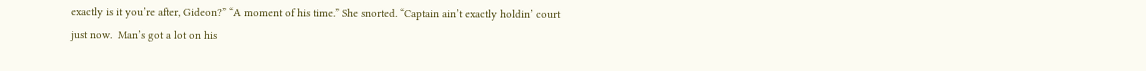exactly is it you’re after, Gideon?” “A moment of his time.” She snorted. “Captain ain’t exactly holdin’ court just now.  Man’s got a lot on his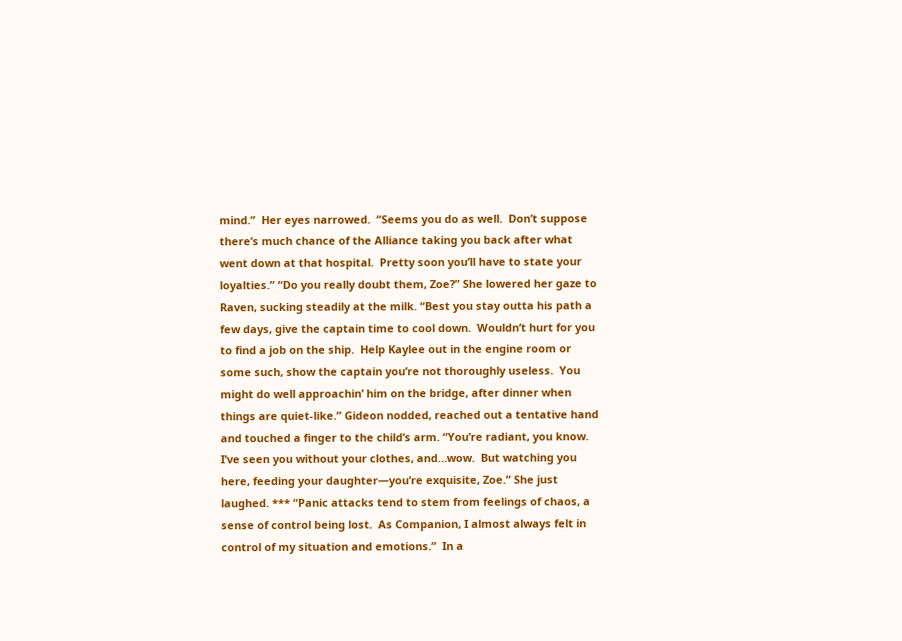mind.”  Her eyes narrowed.  “Seems you do as well.  Don’t suppose there’s much chance of the Alliance taking you back after what went down at that hospital.  Pretty soon you’ll have to state your loyalties.” “Do you really doubt them, Zoe?” She lowered her gaze to Raven, sucking steadily at the milk. “Best you stay outta his path a few days, give the captain time to cool down.  Wouldn’t hurt for you to find a job on the ship.  Help Kaylee out in the engine room or some such, show the captain you’re not thoroughly useless.  You might do well approachin’ him on the bridge, after dinner when things are quiet-like.” Gideon nodded, reached out a tentative hand and touched a finger to the child’s arm. “You’re radiant, you know.  I’ve seen you without your clothes, and…wow.  But watching you here, feeding your daughter—you’re exquisite, Zoe.” She just laughed. *** “Panic attacks tend to stem from feelings of chaos, a sense of control being lost.  As Companion, I almost always felt in control of my situation and emotions.”  In a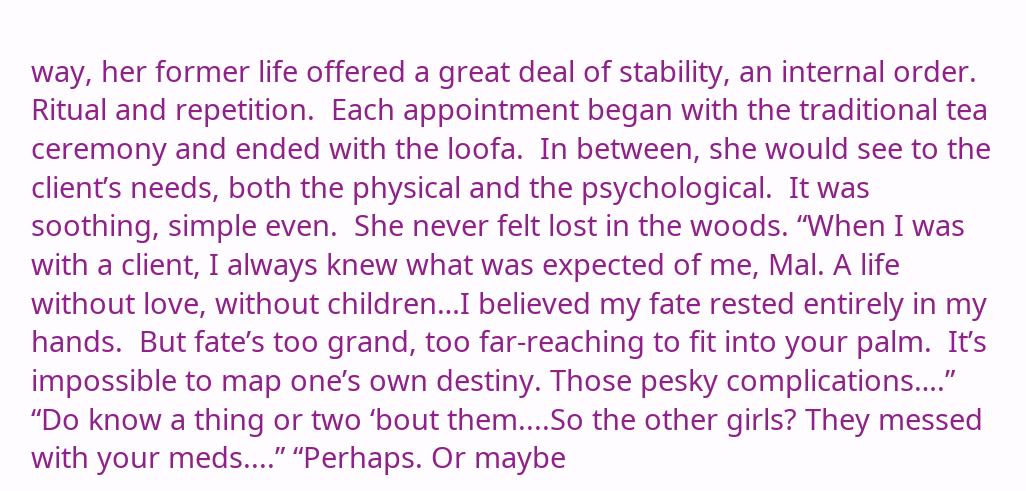way, her former life offered a great deal of stability, an internal order.  Ritual and repetition.  Each appointment began with the traditional tea ceremony and ended with the loofa.  In between, she would see to the client’s needs, both the physical and the psychological.  It was soothing, simple even.  She never felt lost in the woods. “When I was with a client, I always knew what was expected of me, Mal. A life without love, without children…I believed my fate rested entirely in my hands.  But fate’s too grand, too far-reaching to fit into your palm.  It’s impossible to map one’s own destiny. Those pesky complications….”   “Do know a thing or two ‘bout them....So the other girls? They messed with your meds....” “Perhaps. Or maybe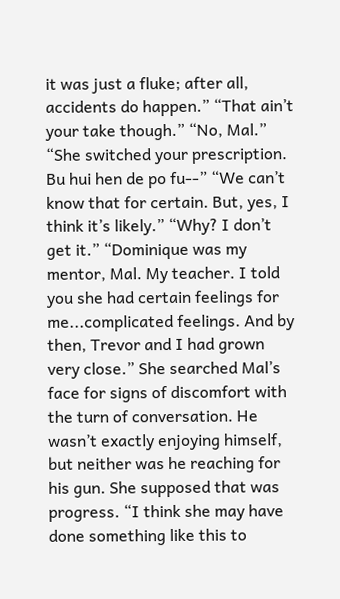it was just a fluke; after all, accidents do happen.” “That ain’t your take though.” “No, Mal.” “She switched your prescription. Bu hui hen de po fu--” “We can’t know that for certain. But, yes, I think it’s likely.” “Why? I don’t get it.” “Dominique was my mentor, Mal. My teacher. I told you she had certain feelings for me...complicated feelings. And by then, Trevor and I had grown very close.” She searched Mal’s face for signs of discomfort with the turn of conversation. He wasn’t exactly enjoying himself, but neither was he reaching for his gun. She supposed that was progress. “I think she may have done something like this to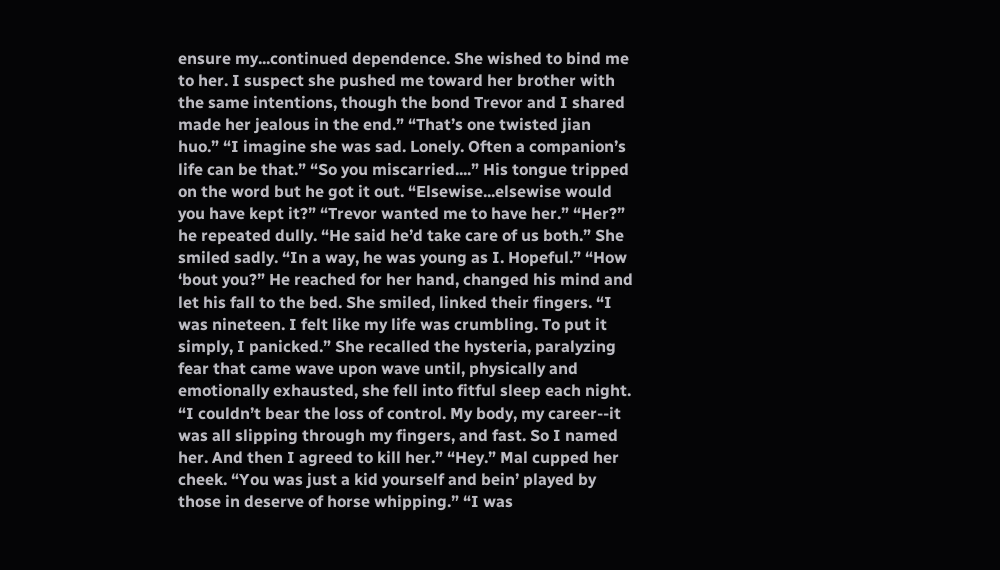ensure my...continued dependence. She wished to bind me to her. I suspect she pushed me toward her brother with the same intentions, though the bond Trevor and I shared made her jealous in the end.” “That’s one twisted jian huo.” “I imagine she was sad. Lonely. Often a companion’s life can be that.” “So you miscarried....” His tongue tripped on the word but he got it out. “Elsewise...elsewise would you have kept it?” “Trevor wanted me to have her.” “Her?” he repeated dully. “He said he’d take care of us both.” She smiled sadly. “In a way, he was young as I. Hopeful.” “How ‘bout you?” He reached for her hand, changed his mind and let his fall to the bed. She smiled, linked their fingers. “I was nineteen. I felt like my life was crumbling. To put it simply, I panicked.” She recalled the hysteria, paralyzing fear that came wave upon wave until, physically and emotionally exhausted, she fell into fitful sleep each night. “I couldn’t bear the loss of control. My body, my career--it was all slipping through my fingers, and fast. So I named her. And then I agreed to kill her.” “Hey.” Mal cupped her cheek. “You was just a kid yourself and bein’ played by those in deserve of horse whipping.” “I was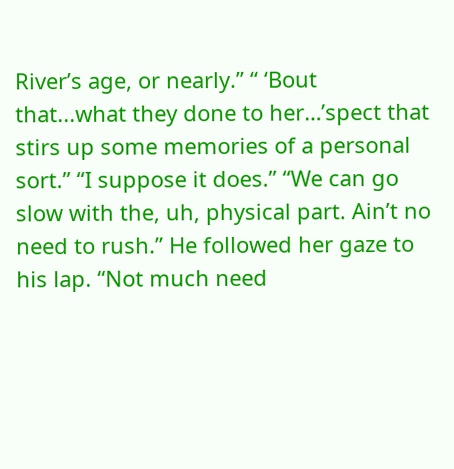River’s age, or nearly.” “ ‘Bout that...what they done to her…’spect that stirs up some memories of a personal sort.” “I suppose it does.” “We can go slow with the, uh, physical part. Ain’t no need to rush.” He followed her gaze to his lap. “Not much need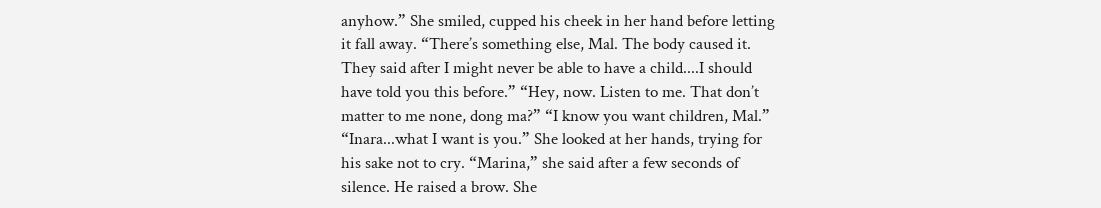anyhow.” She smiled, cupped his cheek in her hand before letting it fall away. “There’s something else, Mal. The body caused it. They said after I might never be able to have a child....I should have told you this before.” “Hey, now. Listen to me. That don’t matter to me none, dong ma?” “I know you want children, Mal.” “Inara...what I want is you.” She looked at her hands, trying for his sake not to cry. “Marina,” she said after a few seconds of silence. He raised a brow. She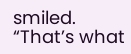smiled. “That’s what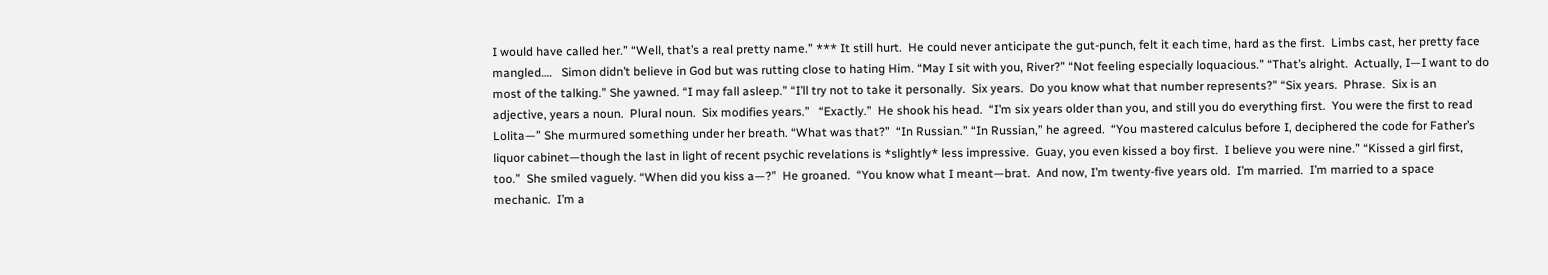I would have called her.” “Well, that’s a real pretty name.” *** It still hurt.  He could never anticipate the gut-punch, felt it each time, hard as the first.  Limbs cast, her pretty face mangled….   Simon didn’t believe in God but was rutting close to hating Him. “May I sit with you, River?” “Not feeling especially loquacious.” “That’s alright.  Actually, I—I want to do most of the talking.” She yawned. “I may fall asleep.” “I’ll try not to take it personally.  Six years.  Do you know what that number represents?” “Six years.  Phrase.  Six is an adjective, years a noun.  Plural noun.  Six modifies years.”   “Exactly.”  He shook his head.  “I’m six years older than you, and still you do everything first.  You were the first to read Lolita—” She murmured something under her breath. “What was that?”  “In Russian.” “In Russian,” he agreed.  “You mastered calculus before I, deciphered the code for Father’s liquor cabinet—though the last in light of recent psychic revelations is *slightly* less impressive.  Guay, you even kissed a boy first.  I believe you were nine.” “Kissed a girl first, too.”  She smiled vaguely. “When did you kiss a—?”  He groaned.  “You know what I meant—brat.  And now, I’m twenty-five years old.  I’m married.  I’m married to a space mechanic.  I’m a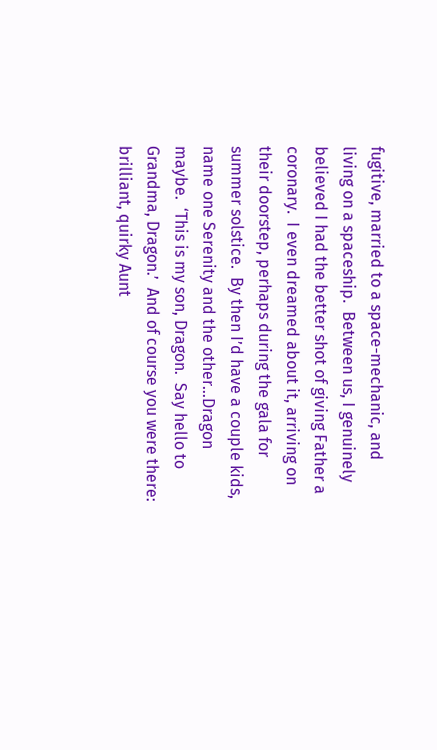fugitive, married to a space-mechanic, and living on a spaceship.  Between us, I genuinely believed I had the better shot of giving Father a coronary.  I even dreamed about it, arriving on their doorstep, perhaps during the gala for summer solstice.  By then I’d have a couple kids, name one Serenity and the other…Dragon maybe.  ‘This is my son, Dragon.  Say hello to Grandma, Dragon.’  And of course you were there: brilliant, quirky Aunt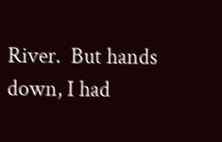River.  But hands down, I had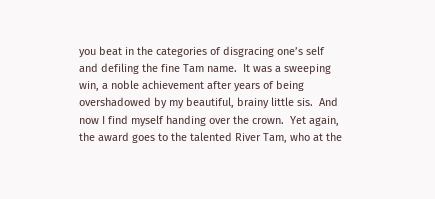you beat in the categories of disgracing one’s self and defiling the fine Tam name.  It was a sweeping win, a noble achievement after years of being overshadowed by my beautiful, brainy little sis.  And now I find myself handing over the crown.  Yet again, the award goes to the talented River Tam, who at the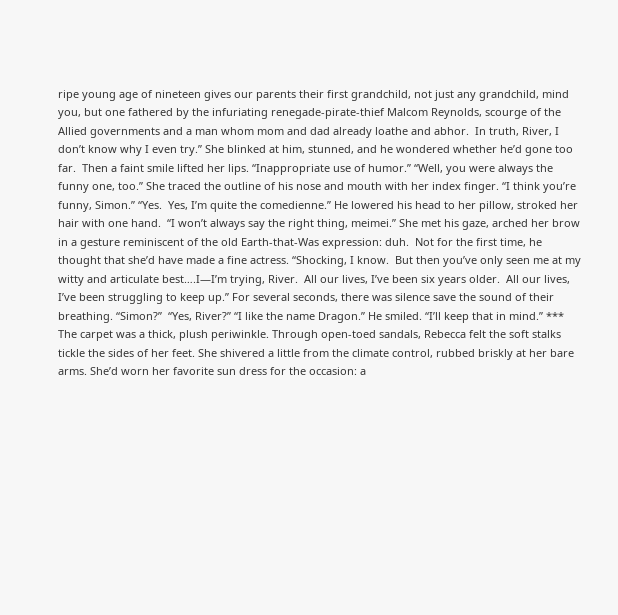ripe young age of nineteen gives our parents their first grandchild, not just any grandchild, mind you, but one fathered by the infuriating renegade-pirate-thief Malcom Reynolds, scourge of the Allied governments and a man whom mom and dad already loathe and abhor.  In truth, River, I don’t know why I even try.” She blinked at him, stunned, and he wondered whether he’d gone too far.  Then a faint smile lifted her lips. “Inappropriate use of humor.” “Well, you were always the funny one, too.” She traced the outline of his nose and mouth with her index finger. “I think you’re funny, Simon.” “Yes.  Yes, I’m quite the comedienne.” He lowered his head to her pillow, stroked her hair with one hand.  “I won’t always say the right thing, meimei.” She met his gaze, arched her brow in a gesture reminiscent of the old Earth-that-Was expression: duh.  Not for the first time, he thought that she’d have made a fine actress. “Shocking, I know.  But then you’ve only seen me at my witty and articulate best….I—I’m trying, River.  All our lives, I’ve been six years older.  All our lives, I’ve been struggling to keep up.” For several seconds, there was silence save the sound of their breathing. “Simon?”  “Yes, River?” “I like the name Dragon.” He smiled. “I’ll keep that in mind.” *** The carpet was a thick, plush periwinkle. Through open-toed sandals, Rebecca felt the soft stalks tickle the sides of her feet. She shivered a little from the climate control, rubbed briskly at her bare arms. She’d worn her favorite sun dress for the occasion: a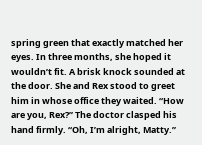spring green that exactly matched her eyes. In three months, she hoped it wouldn’t fit. A brisk knock sounded at the door. She and Rex stood to greet him in whose office they waited. “How are you, Rex?” The doctor clasped his hand firmly. “Oh, I’m alright, Matty.”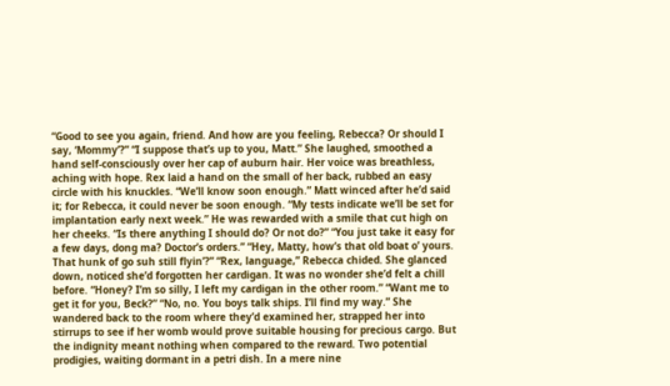“Good to see you again, friend. And how are you feeling, Rebecca? Or should I say, ‘Mommy’?” “I suppose that’s up to you, Matt.” She laughed, smoothed a hand self-consciously over her cap of auburn hair. Her voice was breathless, aching with hope. Rex laid a hand on the small of her back, rubbed an easy circle with his knuckles. “We’ll know soon enough.” Matt winced after he’d said it; for Rebecca, it could never be soon enough. “My tests indicate we’ll be set for implantation early next week.” He was rewarded with a smile that cut high on her cheeks. “Is there anything I should do? Or not do?” “You just take it easy for a few days, dong ma? Doctor’s orders.” “Hey, Matty, how’s that old boat o’ yours. That hunk of go suh still flyin’?” “Rex, language,” Rebecca chided. She glanced down, noticed she’d forgotten her cardigan. It was no wonder she’d felt a chill before. “Honey? I’m so silly, I left my cardigan in the other room.” “Want me to get it for you, Beck?” “No, no. You boys talk ships. I’ll find my way.” She wandered back to the room where they’d examined her, strapped her into stirrups to see if her womb would prove suitable housing for precious cargo. But the indignity meant nothing when compared to the reward. Two potential prodigies, waiting dormant in a petri dish. In a mere nine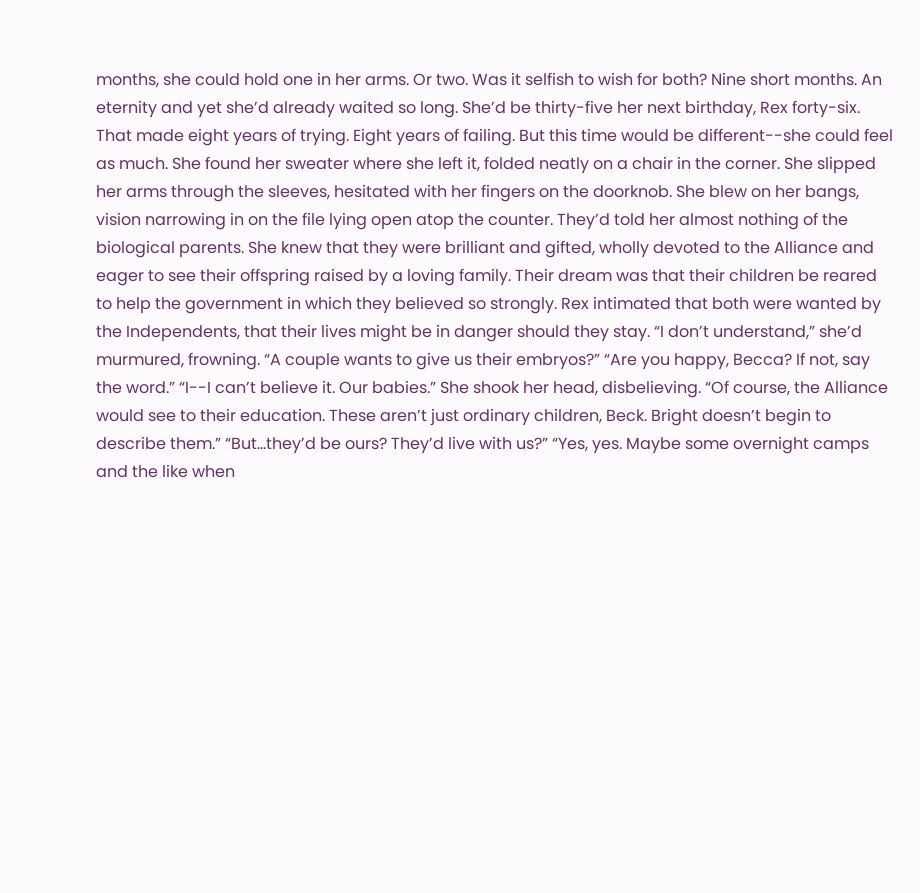months, she could hold one in her arms. Or two. Was it selfish to wish for both? Nine short months. An eternity and yet she’d already waited so long. She’d be thirty-five her next birthday, Rex forty-six. That made eight years of trying. Eight years of failing. But this time would be different--she could feel as much. She found her sweater where she left it, folded neatly on a chair in the corner. She slipped her arms through the sleeves, hesitated with her fingers on the doorknob. She blew on her bangs, vision narrowing in on the file lying open atop the counter. They’d told her almost nothing of the biological parents. She knew that they were brilliant and gifted, wholly devoted to the Alliance and eager to see their offspring raised by a loving family. Their dream was that their children be reared to help the government in which they believed so strongly. Rex intimated that both were wanted by the Independents, that their lives might be in danger should they stay. “I don’t understand,” she’d murmured, frowning. “A couple wants to give us their embryos?” “Are you happy, Becca? If not, say the word.” “I--I can’t believe it. Our babies.” She shook her head, disbelieving. “Of course, the Alliance would see to their education. These aren’t just ordinary children, Beck. Bright doesn’t begin to describe them.” “But...they’d be ours? They’d live with us?” “Yes, yes. Maybe some overnight camps and the like when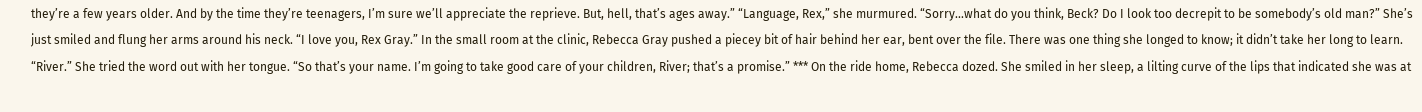they’re a few years older. And by the time they’re teenagers, I’m sure we’ll appreciate the reprieve. But, hell, that’s ages away.” “Language, Rex,” she murmured. “Sorry...what do you think, Beck? Do I look too decrepit to be somebody’s old man?” She’s just smiled and flung her arms around his neck. “I love you, Rex Gray.” In the small room at the clinic, Rebecca Gray pushed a piecey bit of hair behind her ear, bent over the file. There was one thing she longed to know; it didn’t take her long to learn. “River.” She tried the word out with her tongue. “So that’s your name. I’m going to take good care of your children, River; that’s a promise.” *** On the ride home, Rebecca dozed. She smiled in her sleep, a lilting curve of the lips that indicated she was at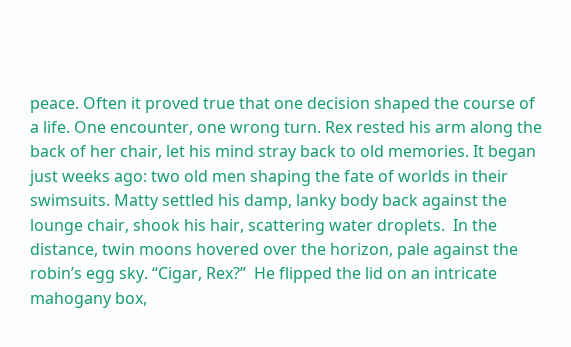peace. Often it proved true that one decision shaped the course of a life. One encounter, one wrong turn. Rex rested his arm along the back of her chair, let his mind stray back to old memories. It began just weeks ago: two old men shaping the fate of worlds in their swimsuits. Matty settled his damp, lanky body back against the lounge chair, shook his hair, scattering water droplets.  In the distance, twin moons hovered over the horizon, pale against the robin’s egg sky. “Cigar, Rex?”  He flipped the lid on an intricate mahogany box,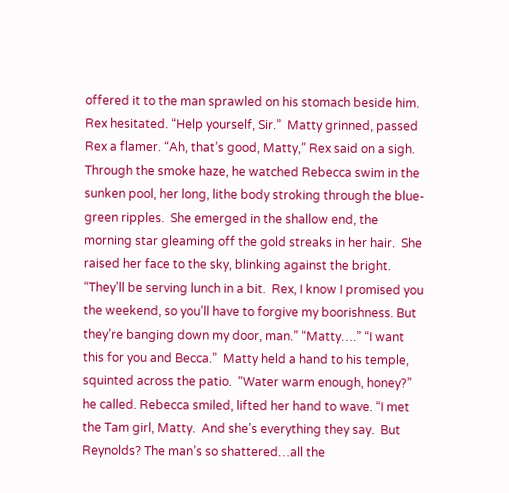offered it to the man sprawled on his stomach beside him. Rex hesitated. “Help yourself, Sir.”  Matty grinned, passed Rex a flamer. “Ah, that’s good, Matty,” Rex said on a sigh.  Through the smoke haze, he watched Rebecca swim in the sunken pool, her long, lithe body stroking through the blue-green ripples.  She emerged in the shallow end, the morning star gleaming off the gold streaks in her hair.  She raised her face to the sky, blinking against the bright.  “They’ll be serving lunch in a bit.  Rex, I know I promised you the weekend, so you’ll have to forgive my boorishness. But they’re banging down my door, man.” “Matty….” “I want this for you and Becca.”  Matty held a hand to his temple, squinted across the patio.  “Water warm enough, honey?” he called. Rebecca smiled, lifted her hand to wave. “I met the Tam girl, Matty.  And she’s everything they say.  But Reynolds? The man’s so shattered…all the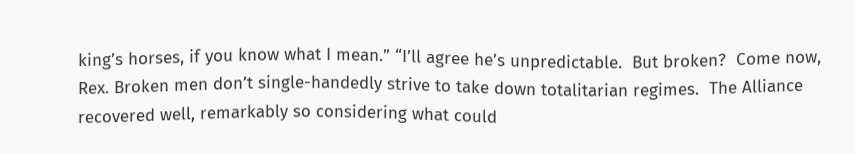king’s horses, if you know what I mean.” “I’ll agree he’s unpredictable.  But broken?  Come now, Rex. Broken men don’t single-handedly strive to take down totalitarian regimes.  The Alliance recovered well, remarkably so considering what could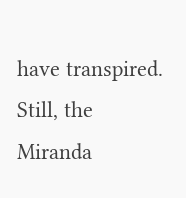have transpired. Still, the Miranda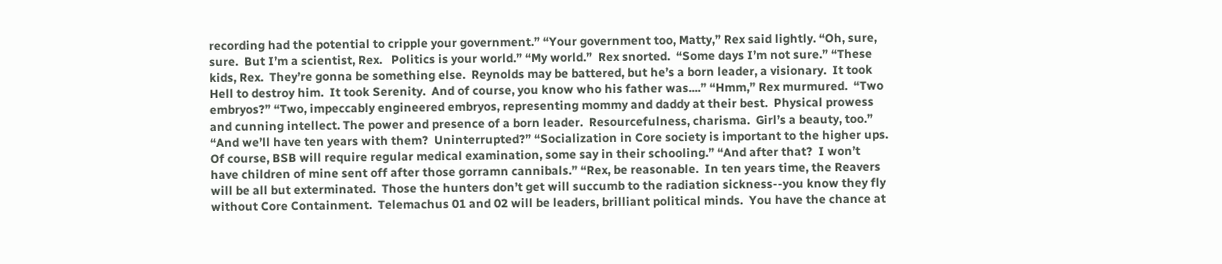recording had the potential to cripple your government.” “Your government too, Matty,” Rex said lightly. “Oh, sure, sure.  But I’m a scientist, Rex.   Politics is your world.” “My world.”  Rex snorted.  “Some days I’m not sure.” “These kids, Rex.  They’re gonna be something else.  Reynolds may be battered, but he’s a born leader, a visionary.  It took Hell to destroy him.  It took Serenity.  And of course, you know who his father was....” “Hmm,” Rex murmured.  “Two embryos?” “Two, impeccably engineered embryos, representing mommy and daddy at their best.  Physical prowess and cunning intellect. The power and presence of a born leader.  Resourcefulness, charisma.  Girl’s a beauty, too.” “And we’ll have ten years with them?  Uninterrupted?” “Socialization in Core society is important to the higher ups.  Of course, BSB will require regular medical examination, some say in their schooling.” “And after that?  I won’t have children of mine sent off after those gorramn cannibals.” “Rex, be reasonable.  In ten years time, the Reavers will be all but exterminated.  Those the hunters don’t get will succumb to the radiation sickness--you know they fly without Core Containment.  Telemachus 01 and 02 will be leaders, brilliant political minds.  You have the chance at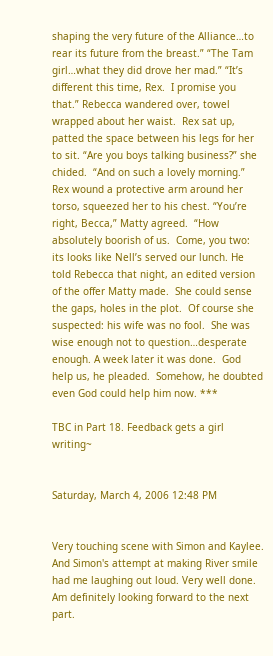shaping the very future of the Alliance…to rear its future from the breast.” “The Tam girl…what they did drove her mad.” “It’s different this time, Rex.  I promise you that.” Rebecca wandered over, towel wrapped about her waist.  Rex sat up, patted the space between his legs for her to sit. “Are you boys talking business?” she chided.  “And on such a lovely morning.”  Rex wound a protective arm around her torso, squeezed her to his chest. “You’re right, Becca,” Matty agreed.  “How absolutely boorish of us.  Come, you two: its looks like Nell’s served our lunch. He told Rebecca that night, an edited version of the offer Matty made.  She could sense the gaps, holes in the plot.  Of course she suspected: his wife was no fool.  She was wise enough not to question…desperate enough. A week later it was done.  God help us, he pleaded.  Somehow, he doubted even God could help him now. ***

TBC in Part 18. Feedback gets a girl writing~


Saturday, March 4, 2006 12:48 PM


Very touching scene with Simon and Kaylee. And Simon's attempt at making River smile had me laughing out loud. Very well done. Am definitely looking forward to the next part.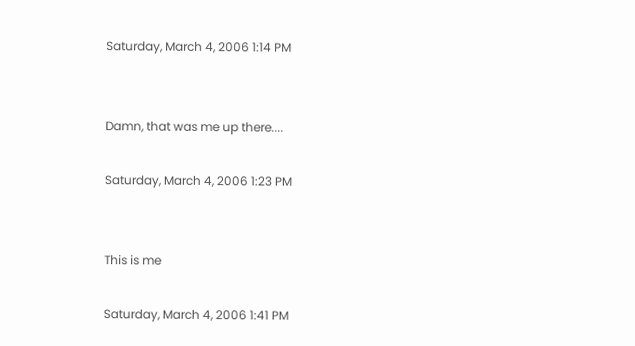Saturday, March 4, 2006 1:14 PM


Damn, that was me up there....

Saturday, March 4, 2006 1:23 PM


This is me

Saturday, March 4, 2006 1:41 PM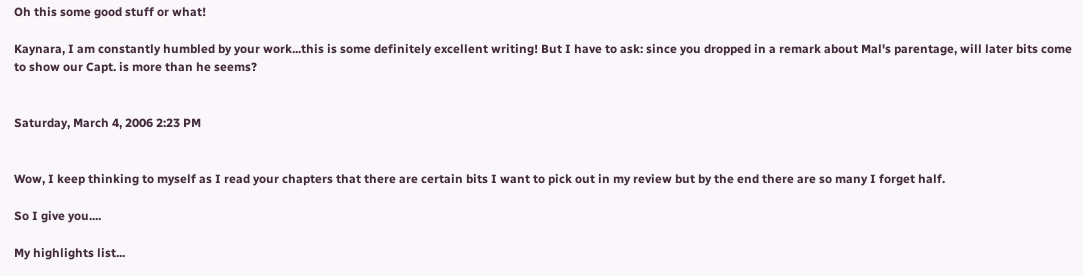Oh this some good stuff or what!

Kaynara, I am constantly humbled by your work...this is some definitely excellent writing! But I have to ask: since you dropped in a remark about Mal's parentage, will later bits come to show our Capt. is more than he seems?


Saturday, March 4, 2006 2:23 PM


Wow, I keep thinking to myself as I read your chapters that there are certain bits I want to pick out in my review but by the end there are so many I forget half.

So I give you....

My highlights list...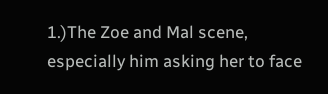1.)The Zoe and Mal scene, especially him asking her to face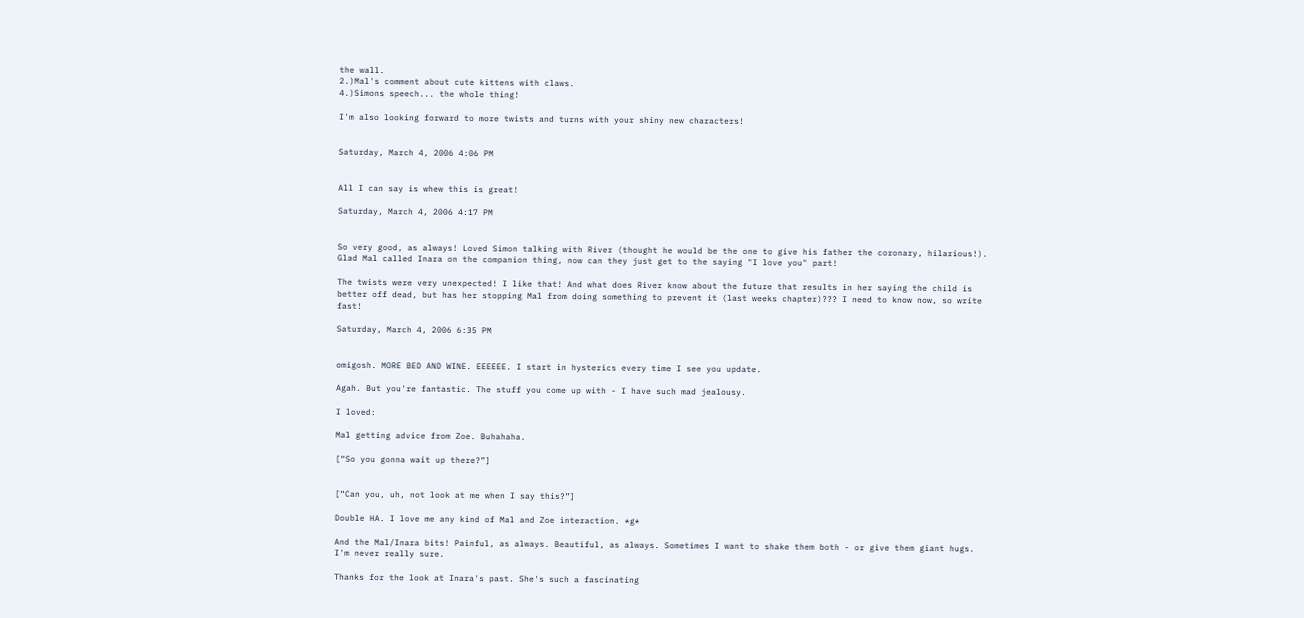the wall.
2.)Mal's comment about cute kittens with claws.
4.)Simons speech... the whole thing!

I'm also looking forward to more twists and turns with your shiny new characters!


Saturday, March 4, 2006 4:06 PM


All I can say is whew this is great!

Saturday, March 4, 2006 4:17 PM


So very good, as always! Loved Simon talking with River (thought he would be the one to give his father the coronary, hilarious!). Glad Mal called Inara on the companion thing, now can they just get to the saying "I love you" part!

The twists were very unexpected! I like that! And what does River know about the future that results in her saying the child is better off dead, but has her stopping Mal from doing something to prevent it (last weeks chapter)??? I need to know now, so write fast!

Saturday, March 4, 2006 6:35 PM


omigosh. MORE BED AND WINE. EEEEEE. I start in hysterics every time I see you update.

Agah. But you're fantastic. The stuff you come up with - I have such mad jealousy.

I loved:

Mal getting advice from Zoe. Buhahaha.

[“So you gonna wait up there?”]


[“Can you, uh, not look at me when I say this?”]

Double HA. I love me any kind of Mal and Zoe interaction. *g*

And the Mal/Inara bits! Painful, as always. Beautiful, as always. Sometimes I want to shake them both - or give them giant hugs. I'm never really sure.

Thanks for the look at Inara's past. She's such a fascinating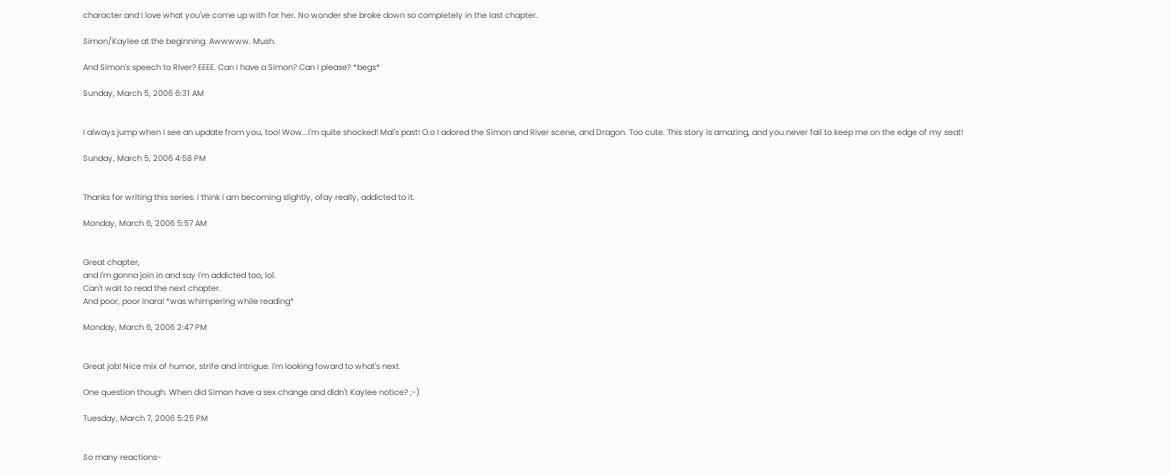character and I love what you've come up with for her. No wonder she broke down so completely in the last chapter.

Simon/Kaylee at the beginning. Awwwww. Mush.

And Simon's speech to River? EEEE. Can I have a Simon? Can I please? *begs*

Sunday, March 5, 2006 6:31 AM


I always jump when I see an update from you, too! Wow...I'm quite shocked! Mal's past! O.o I adored the Simon and River scene, and Dragon. Too cute. This story is amazing, and you never fail to keep me on the edge of my seat!

Sunday, March 5, 2006 4:58 PM


Thanks for writing this series. I think I am becoming slightly, ofay really, addicted to it.

Monday, March 6, 2006 5:57 AM


Great chapter,
and I'm gonna join in and say I'm addicted too, lol.
Can't wait to read the next chapter.
And poor, poor Inara! *was whimpering while reading*

Monday, March 6, 2006 2:47 PM


Great job! Nice mix of humor, strife and intrigue. I'm looking foward to what's next.

One question though. When did Simon have a sex change and didn't Kaylee notice? ;-)

Tuesday, March 7, 2006 5:25 PM


So many reactions-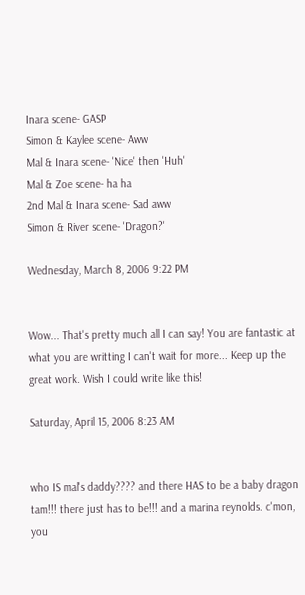Inara scene- GASP
Simon & Kaylee scene- Aww
Mal & Inara scene- 'Nice' then 'Huh'
Mal & Zoe scene- ha ha
2nd Mal & Inara scene- Sad aww
Simon & River scene- 'Dragon?'

Wednesday, March 8, 2006 9:22 PM


Wow... That's pretty much all I can say! You are fantastic at what you are writting I can't wait for more... Keep up the great work. Wish I could write like this!

Saturday, April 15, 2006 8:23 AM


who IS mal's daddy???? and there HAS to be a baby dragon tam!!! there just has to be!!! and a marina reynolds. c'mon, you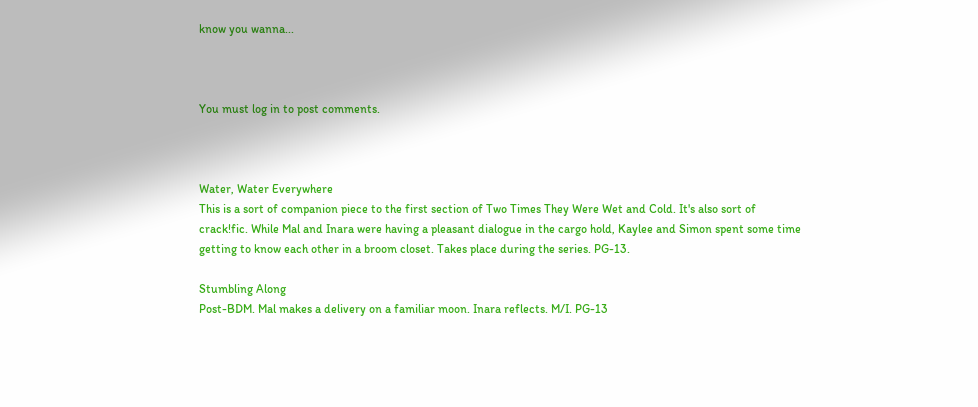know you wanna...



You must log in to post comments.



Water, Water Everywhere
This is a sort of companion piece to the first section of Two Times They Were Wet and Cold. It's also sort of crack!fic. While Mal and Inara were having a pleasant dialogue in the cargo hold, Kaylee and Simon spent some time getting to know each other in a broom closet. Takes place during the series. PG-13.

Stumbling Along
Post-BDM. Mal makes a delivery on a familiar moon. Inara reflects. M/I. PG-13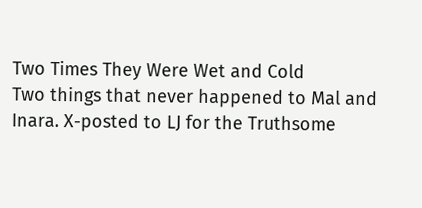Two Times They Were Wet and Cold
Two things that never happened to Mal and Inara. X-posted to LJ for the Truthsome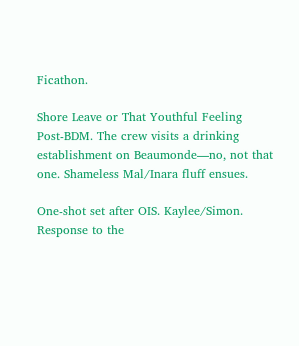Ficathon.

Shore Leave or That Youthful Feeling
Post-BDM. The crew visits a drinking establishment on Beaumonde—no, not that one. Shameless Mal/Inara fluff ensues.

One-shot set after OIS. Kaylee/Simon. Response to the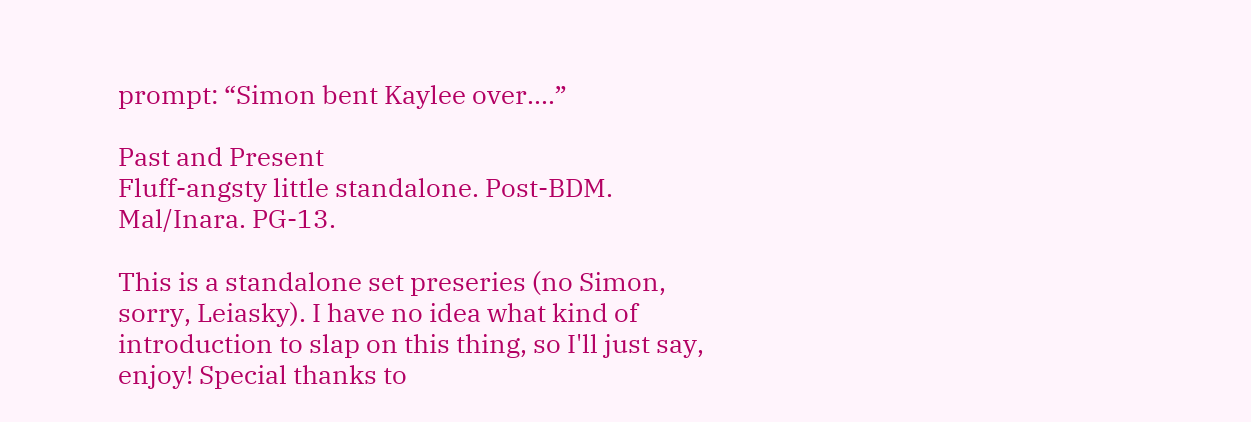prompt: “Simon bent Kaylee over....”

Past and Present
Fluff-angsty little standalone. Post-BDM. Mal/Inara. PG-13.

This is a standalone set preseries (no Simon, sorry, Leiasky). I have no idea what kind of introduction to slap on this thing, so I'll just say, enjoy! Special thanks to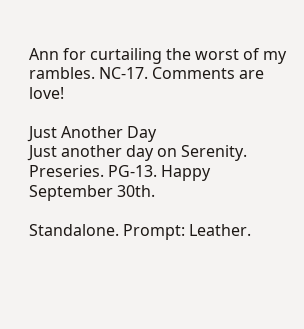Ann for curtailing the worst of my rambles. NC-17. Comments are love!

Just Another Day
Just another day on Serenity. Preseries. PG-13. Happy September 30th.

Standalone. Prompt: Leather.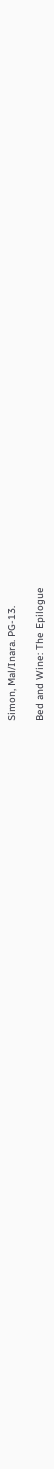Simon, Mal/Inara. PG-13.

Bed and Wine: The Epilogue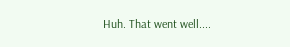Huh. That went well....